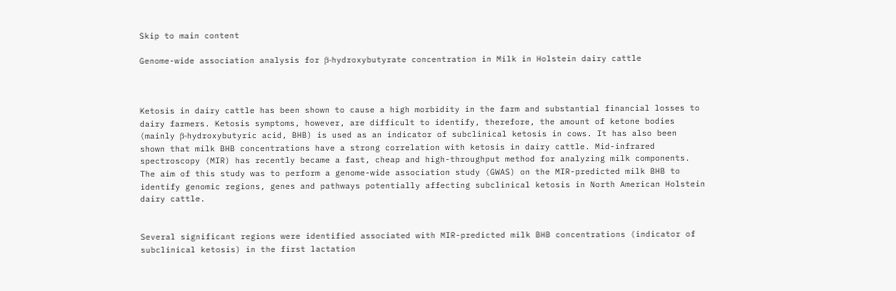Skip to main content

Genome-wide association analysis for β-hydroxybutyrate concentration in Milk in Holstein dairy cattle



Ketosis in dairy cattle has been shown to cause a high morbidity in the farm and substantial financial losses to dairy farmers. Ketosis symptoms, however, are difficult to identify, therefore, the amount of ketone bodies (mainly β-hydroxybutyric acid, BHB) is used as an indicator of subclinical ketosis in cows. It has also been shown that milk BHB concentrations have a strong correlation with ketosis in dairy cattle. Mid-infrared spectroscopy (MIR) has recently became a fast, cheap and high-throughput method for analyzing milk components. The aim of this study was to perform a genome-wide association study (GWAS) on the MIR-predicted milk BHB to identify genomic regions, genes and pathways potentially affecting subclinical ketosis in North American Holstein dairy cattle.


Several significant regions were identified associated with MIR-predicted milk BHB concentrations (indicator of subclinical ketosis) in the first lactation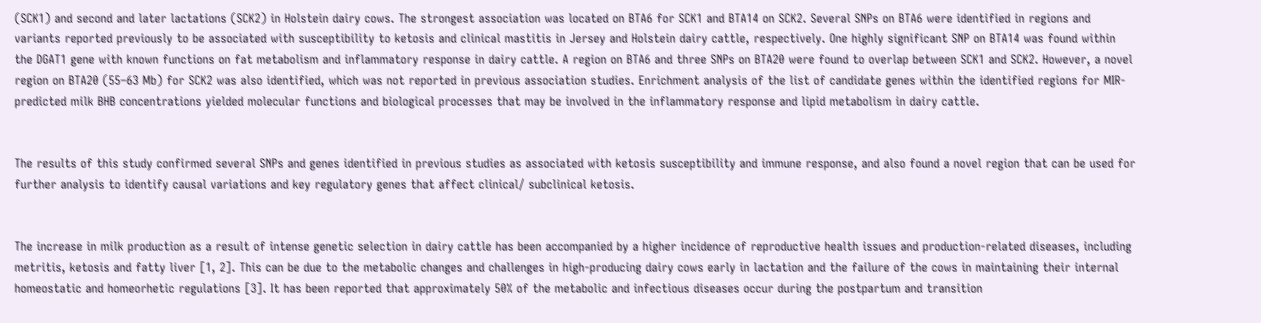(SCK1) and second and later lactations (SCK2) in Holstein dairy cows. The strongest association was located on BTA6 for SCK1 and BTA14 on SCK2. Several SNPs on BTA6 were identified in regions and variants reported previously to be associated with susceptibility to ketosis and clinical mastitis in Jersey and Holstein dairy cattle, respectively. One highly significant SNP on BTA14 was found within the DGAT1 gene with known functions on fat metabolism and inflammatory response in dairy cattle. A region on BTA6 and three SNPs on BTA20 were found to overlap between SCK1 and SCK2. However, a novel region on BTA20 (55–63 Mb) for SCK2 was also identified, which was not reported in previous association studies. Enrichment analysis of the list of candidate genes within the identified regions for MIR-predicted milk BHB concentrations yielded molecular functions and biological processes that may be involved in the inflammatory response and lipid metabolism in dairy cattle.


The results of this study confirmed several SNPs and genes identified in previous studies as associated with ketosis susceptibility and immune response, and also found a novel region that can be used for further analysis to identify causal variations and key regulatory genes that affect clinical/ subclinical ketosis.


The increase in milk production as a result of intense genetic selection in dairy cattle has been accompanied by a higher incidence of reproductive health issues and production-related diseases, including metritis, ketosis and fatty liver [1, 2]. This can be due to the metabolic changes and challenges in high-producing dairy cows early in lactation and the failure of the cows in maintaining their internal homeostatic and homeorhetic regulations [3]. It has been reported that approximately 50% of the metabolic and infectious diseases occur during the postpartum and transition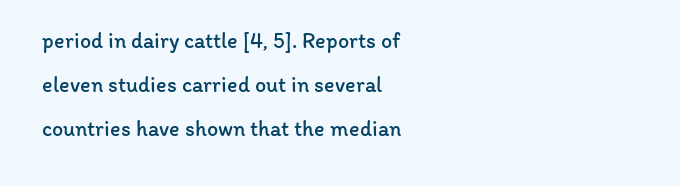period in dairy cattle [4, 5]. Reports of eleven studies carried out in several countries have shown that the median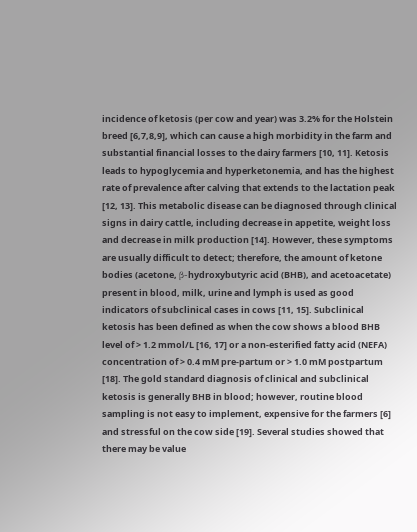incidence of ketosis (per cow and year) was 3.2% for the Holstein breed [6,7,8,9], which can cause a high morbidity in the farm and substantial financial losses to the dairy farmers [10, 11]. Ketosis leads to hypoglycemia and hyperketonemia, and has the highest rate of prevalence after calving that extends to the lactation peak [12, 13]. This metabolic disease can be diagnosed through clinical signs in dairy cattle, including decrease in appetite, weight loss and decrease in milk production [14]. However, these symptoms are usually difficult to detect; therefore, the amount of ketone bodies (acetone, β-hydroxybutyric acid (BHB), and acetoacetate) present in blood, milk, urine and lymph is used as good indicators of subclinical cases in cows [11, 15]. Subclinical ketosis has been defined as when the cow shows a blood BHB level of > 1.2 mmol/L [16, 17] or a non-esterified fatty acid (NEFA) concentration of > 0.4 mM pre-partum or > 1.0 mM postpartum [18]. The gold standard diagnosis of clinical and subclinical ketosis is generally BHB in blood; however, routine blood sampling is not easy to implement, expensive for the farmers [6] and stressful on the cow side [19]. Several studies showed that there may be value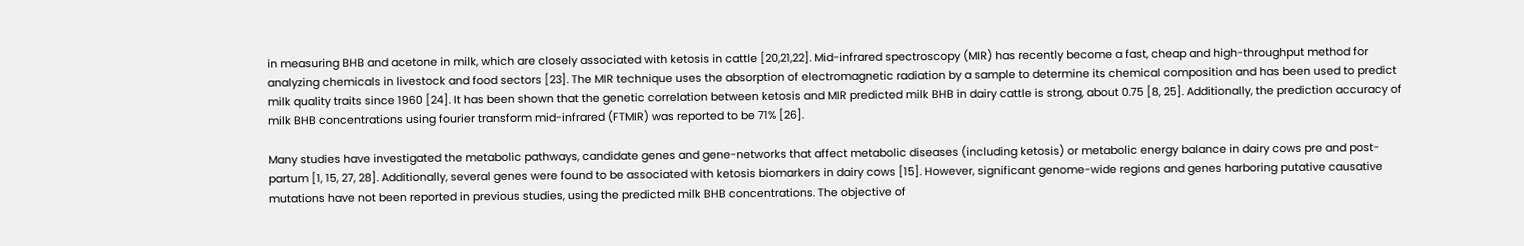in measuring BHB and acetone in milk, which are closely associated with ketosis in cattle [20,21,22]. Mid-infrared spectroscopy (MIR) has recently become a fast, cheap and high-throughput method for analyzing chemicals in livestock and food sectors [23]. The MIR technique uses the absorption of electromagnetic radiation by a sample to determine its chemical composition and has been used to predict milk quality traits since 1960 [24]. It has been shown that the genetic correlation between ketosis and MIR predicted milk BHB in dairy cattle is strong, about 0.75 [8, 25]. Additionally, the prediction accuracy of milk BHB concentrations using fourier transform mid-infrared (FTMIR) was reported to be 71% [26].

Many studies have investigated the metabolic pathways, candidate genes and gene-networks that affect metabolic diseases (including ketosis) or metabolic energy balance in dairy cows pre and post-partum [1, 15, 27, 28]. Additionally, several genes were found to be associated with ketosis biomarkers in dairy cows [15]. However, significant genome-wide regions and genes harboring putative causative mutations have not been reported in previous studies, using the predicted milk BHB concentrations. The objective of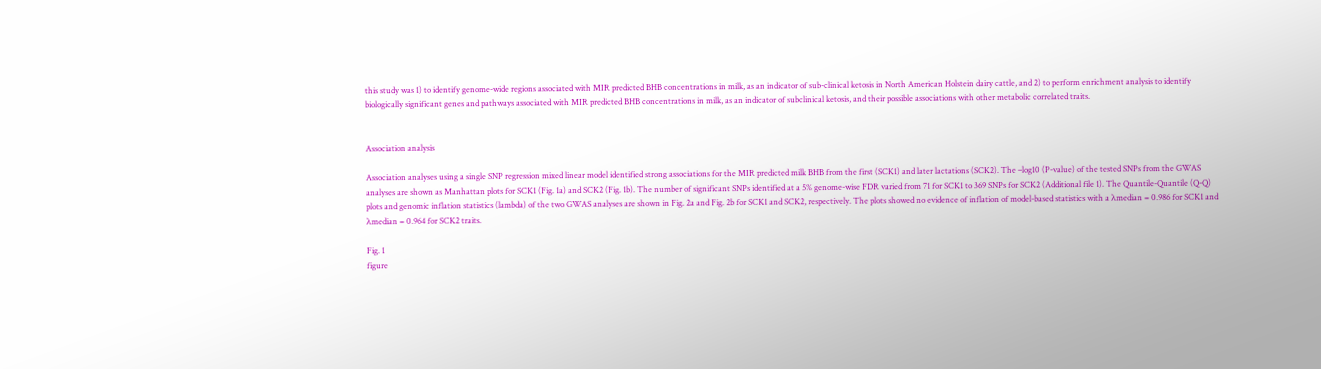this study was 1) to identify genome-wide regions associated with MIR predicted BHB concentrations in milk, as an indicator of sub-clinical ketosis in North American Holstein dairy cattle, and 2) to perform enrichment analysis to identify biologically significant genes and pathways associated with MIR predicted BHB concentrations in milk, as an indicator of subclinical ketosis, and their possible associations with other metabolic correlated traits.


Association analysis

Association analyses using a single SNP regression mixed linear model identified strong associations for the MIR predicted milk BHB from the first (SCK1) and later lactations (SCK2). The –log10 (P-value) of the tested SNPs from the GWAS analyses are shown as Manhattan plots for SCK1 (Fig. 1a) and SCK2 (Fig. 1b). The number of significant SNPs identified at a 5% genome-wise FDR varied from 71 for SCK1 to 369 SNPs for SCK2 (Additional file 1). The Quantile-Quantile (Q-Q) plots and genomic inflation statistics (lambda) of the two GWAS analyses are shown in Fig. 2a and Fig. 2b for SCK1 and SCK2, respectively. The plots showed no evidence of inflation of model-based statistics with a λmedian = 0.986 for SCK1 and λmedian = 0.964 for SCK2 traits.

Fig. 1
figure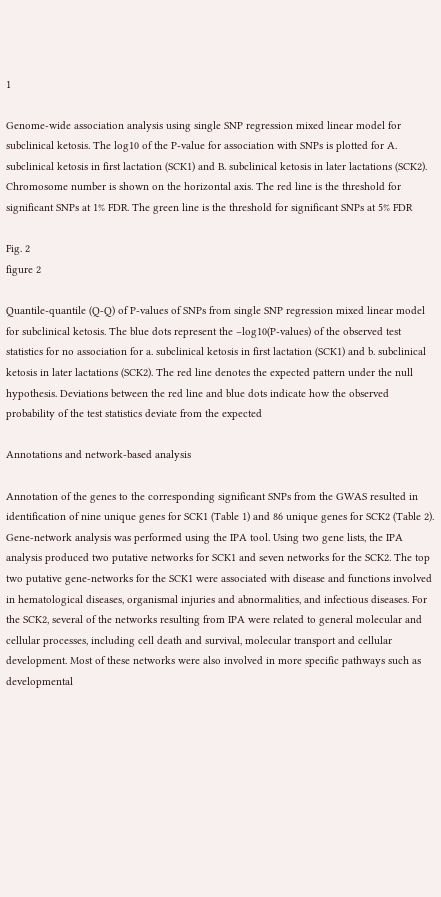1

Genome-wide association analysis using single SNP regression mixed linear model for subclinical ketosis. The log10 of the P-value for association with SNPs is plotted for A. subclinical ketosis in first lactation (SCK1) and B. subclinical ketosis in later lactations (SCK2). Chromosome number is shown on the horizontal axis. The red line is the threshold for significant SNPs at 1% FDR. The green line is the threshold for significant SNPs at 5% FDR

Fig. 2
figure 2

Quantile-quantile (Q-Q) of P-values of SNPs from single SNP regression mixed linear model for subclinical ketosis. The blue dots represent the –log10(P-values) of the observed test statistics for no association for a. subclinical ketosis in first lactation (SCK1) and b. subclinical ketosis in later lactations (SCK2). The red line denotes the expected pattern under the null hypothesis. Deviations between the red line and blue dots indicate how the observed probability of the test statistics deviate from the expected

Annotations and network-based analysis

Annotation of the genes to the corresponding significant SNPs from the GWAS resulted in identification of nine unique genes for SCK1 (Table 1) and 86 unique genes for SCK2 (Table 2). Gene-network analysis was performed using the IPA tool. Using two gene lists, the IPA analysis produced two putative networks for SCK1 and seven networks for the SCK2. The top two putative gene-networks for the SCK1 were associated with disease and functions involved in hematological diseases, organismal injuries and abnormalities, and infectious diseases. For the SCK2, several of the networks resulting from IPA were related to general molecular and cellular processes, including cell death and survival, molecular transport and cellular development. Most of these networks were also involved in more specific pathways such as developmental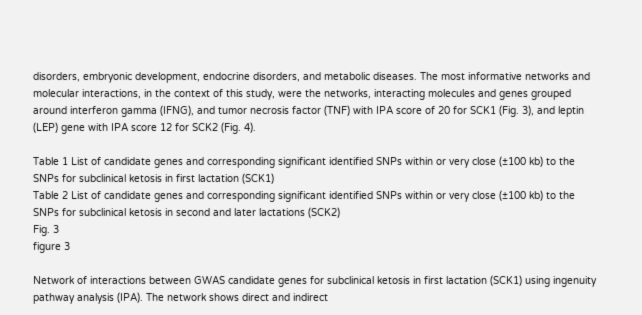disorders, embryonic development, endocrine disorders, and metabolic diseases. The most informative networks and molecular interactions, in the context of this study, were the networks, interacting molecules and genes grouped around interferon gamma (IFNG), and tumor necrosis factor (TNF) with IPA score of 20 for SCK1 (Fig. 3), and leptin (LEP) gene with IPA score 12 for SCK2 (Fig. 4).

Table 1 List of candidate genes and corresponding significant identified SNPs within or very close (±100 kb) to the SNPs for subclinical ketosis in first lactation (SCK1)
Table 2 List of candidate genes and corresponding significant identified SNPs within or very close (±100 kb) to the SNPs for subclinical ketosis in second and later lactations (SCK2)
Fig. 3
figure 3

Network of interactions between GWAS candidate genes for subclinical ketosis in first lactation (SCK1) using ingenuity pathway analysis (IPA). The network shows direct and indirect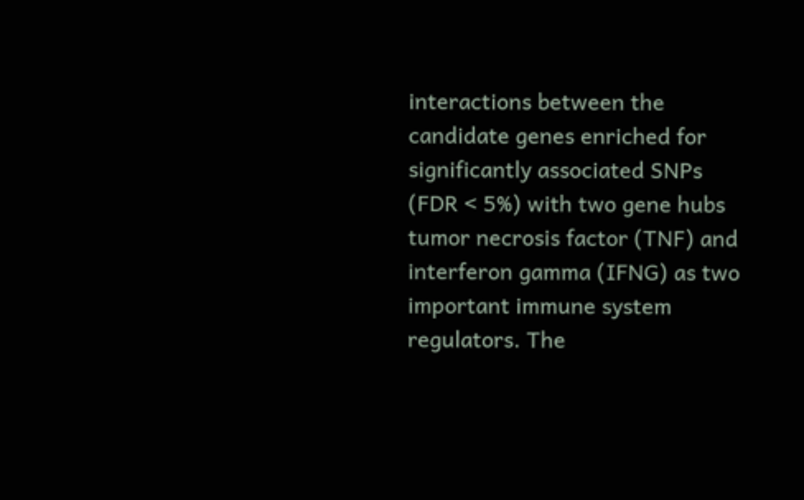interactions between the candidate genes enriched for significantly associated SNPs (FDR < 5%) with two gene hubs tumor necrosis factor (TNF) and interferon gamma (IFNG) as two important immune system regulators. The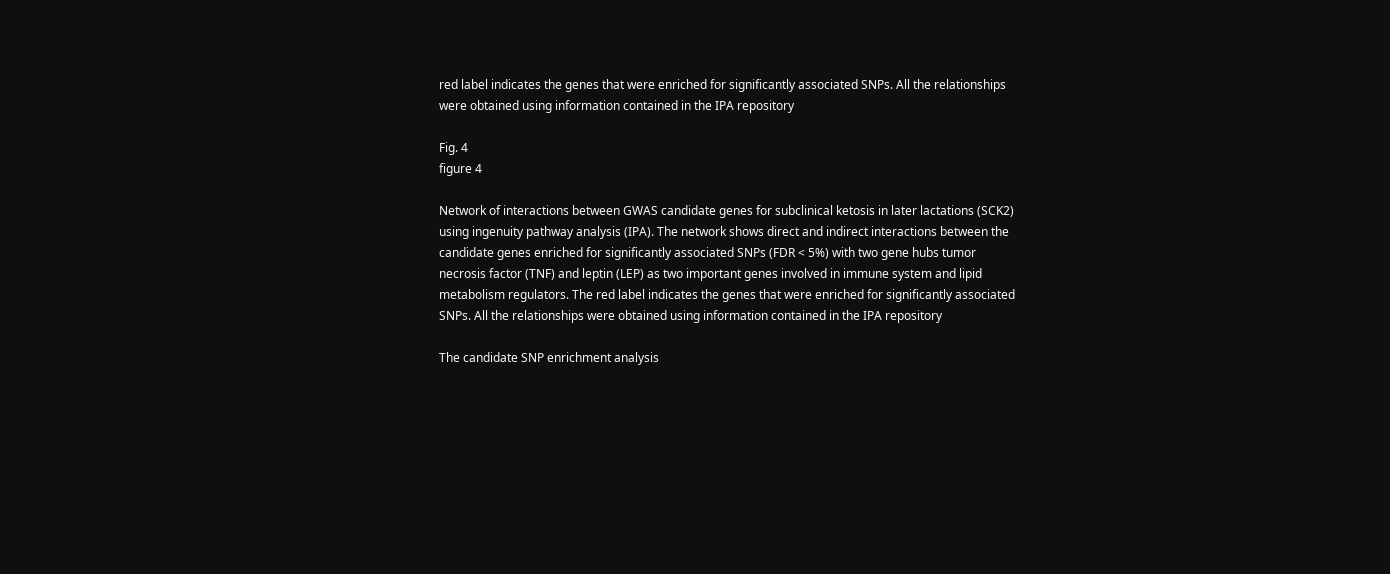red label indicates the genes that were enriched for significantly associated SNPs. All the relationships were obtained using information contained in the IPA repository

Fig. 4
figure 4

Network of interactions between GWAS candidate genes for subclinical ketosis in later lactations (SCK2) using ingenuity pathway analysis (IPA). The network shows direct and indirect interactions between the candidate genes enriched for significantly associated SNPs (FDR < 5%) with two gene hubs tumor necrosis factor (TNF) and leptin (LEP) as two important genes involved in immune system and lipid metabolism regulators. The red label indicates the genes that were enriched for significantly associated SNPs. All the relationships were obtained using information contained in the IPA repository

The candidate SNP enrichment analysis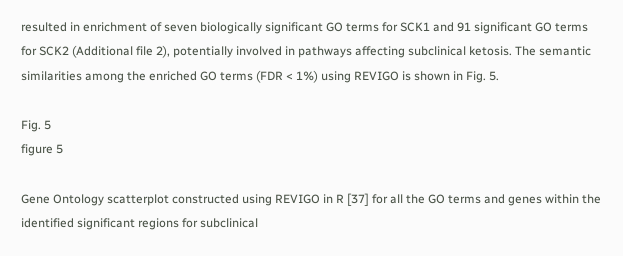resulted in enrichment of seven biologically significant GO terms for SCK1 and 91 significant GO terms for SCK2 (Additional file 2), potentially involved in pathways affecting subclinical ketosis. The semantic similarities among the enriched GO terms (FDR < 1%) using REVIGO is shown in Fig. 5.

Fig. 5
figure 5

Gene Ontology scatterplot constructed using REVIGO in R [37] for all the GO terms and genes within the identified significant regions for subclinical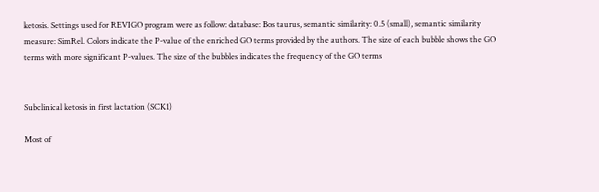ketosis. Settings used for REVIGO program were as follow: database: Bos taurus, semantic similarity: 0.5 (small), semantic similarity measure: SimRel. Colors indicate the P-value of the enriched GO terms provided by the authors. The size of each bubble shows the GO terms with more significant P-values. The size of the bubbles indicates the frequency of the GO terms


Subclinical ketosis in first lactation (SCK1)

Most of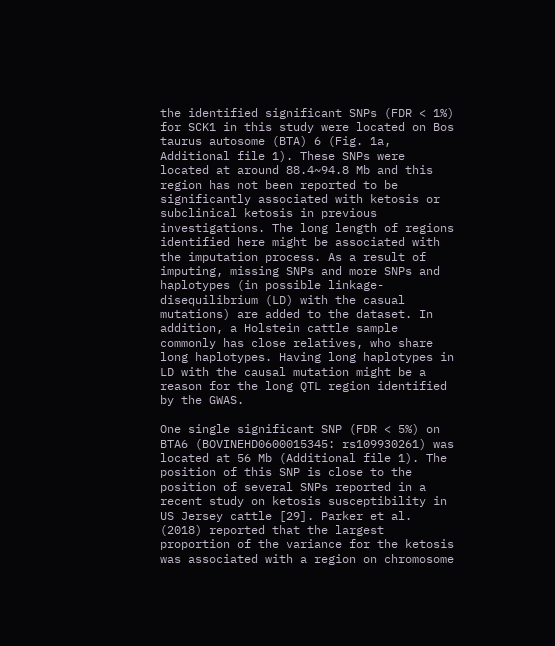the identified significant SNPs (FDR < 1%) for SCK1 in this study were located on Bos taurus autosome (BTA) 6 (Fig. 1a, Additional file 1). These SNPs were located at around 88.4~94.8 Mb and this region has not been reported to be significantly associated with ketosis or subclinical ketosis in previous investigations. The long length of regions identified here might be associated with the imputation process. As a result of imputing, missing SNPs and more SNPs and haplotypes (in possible linkage-disequilibrium (LD) with the casual mutations) are added to the dataset. In addition, a Holstein cattle sample commonly has close relatives, who share long haplotypes. Having long haplotypes in LD with the causal mutation might be a reason for the long QTL region identified by the GWAS.

One single significant SNP (FDR < 5%) on BTA6 (BOVINEHD0600015345: rs109930261) was located at 56 Mb (Additional file 1). The position of this SNP is close to the position of several SNPs reported in a recent study on ketosis susceptibility in US Jersey cattle [29]. Parker et al. (2018) reported that the largest proportion of the variance for the ketosis was associated with a region on chromosome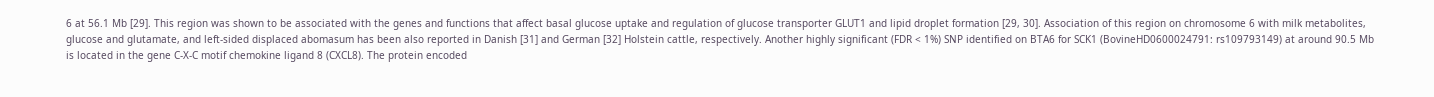6 at 56.1 Mb [29]. This region was shown to be associated with the genes and functions that affect basal glucose uptake and regulation of glucose transporter GLUT1 and lipid droplet formation [29, 30]. Association of this region on chromosome 6 with milk metabolites, glucose and glutamate, and left-sided displaced abomasum has been also reported in Danish [31] and German [32] Holstein cattle, respectively. Another highly significant (FDR < 1%) SNP identified on BTA6 for SCK1 (BovineHD0600024791: rs109793149) at around 90.5 Mb is located in the gene C-X-C motif chemokine ligand 8 (CXCL8). The protein encoded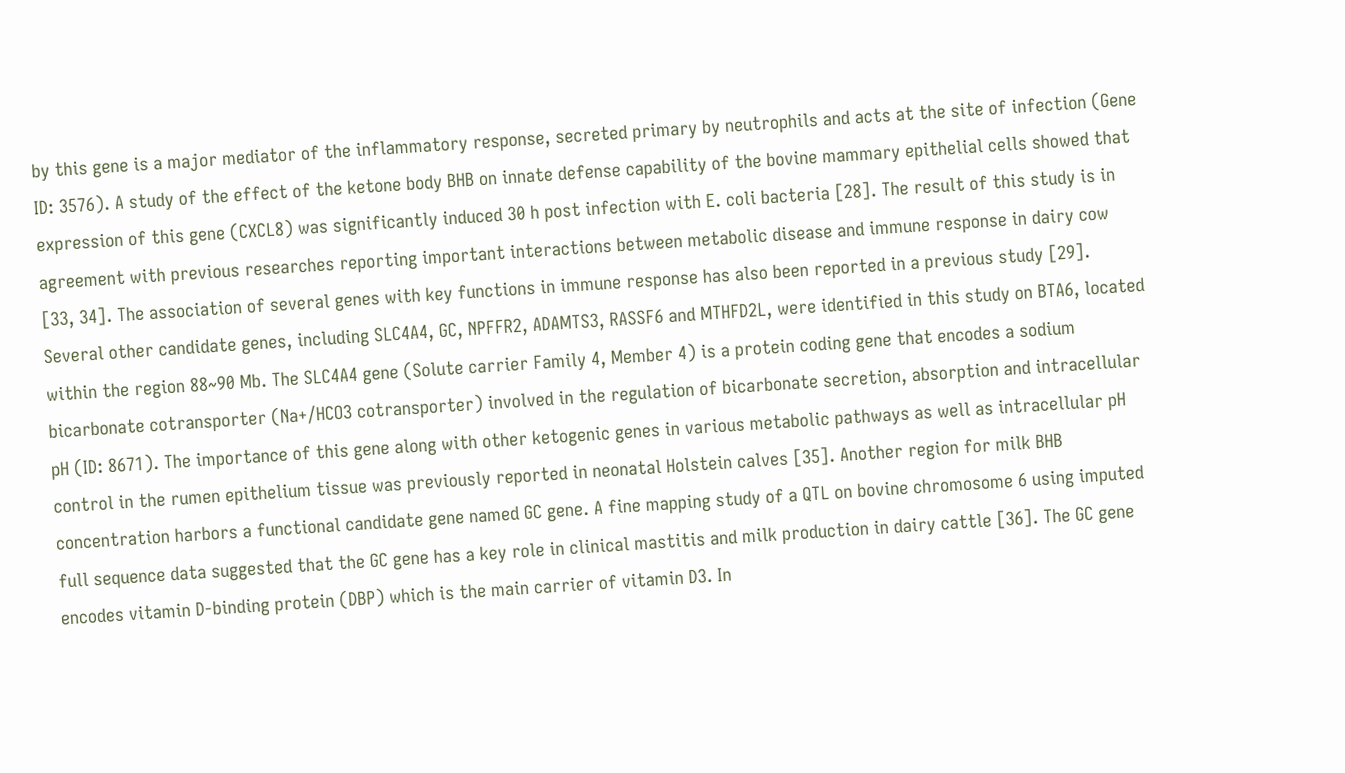by this gene is a major mediator of the inflammatory response, secreted primary by neutrophils and acts at the site of infection (Gene ID: 3576). A study of the effect of the ketone body BHB on innate defense capability of the bovine mammary epithelial cells showed that expression of this gene (CXCL8) was significantly induced 30 h post infection with E. coli bacteria [28]. The result of this study is in agreement with previous researches reporting important interactions between metabolic disease and immune response in dairy cow [33, 34]. The association of several genes with key functions in immune response has also been reported in a previous study [29]. Several other candidate genes, including SLC4A4, GC, NPFFR2, ADAMTS3, RASSF6 and MTHFD2L, were identified in this study on BTA6, located within the region 88~90 Mb. The SLC4A4 gene (Solute carrier Family 4, Member 4) is a protein coding gene that encodes a sodium bicarbonate cotransporter (Na+/HCO3 cotransporter) involved in the regulation of bicarbonate secretion, absorption and intracellular pH (ID: 8671). The importance of this gene along with other ketogenic genes in various metabolic pathways as well as intracellular pH control in the rumen epithelium tissue was previously reported in neonatal Holstein calves [35]. Another region for milk BHB concentration harbors a functional candidate gene named GC gene. A fine mapping study of a QTL on bovine chromosome 6 using imputed full sequence data suggested that the GC gene has a key role in clinical mastitis and milk production in dairy cattle [36]. The GC gene encodes vitamin D-binding protein (DBP) which is the main carrier of vitamin D3. In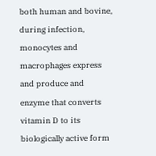both human and bovine, during infection, monocytes and macrophages express and produce and enzyme that converts vitamin D to its biologically active form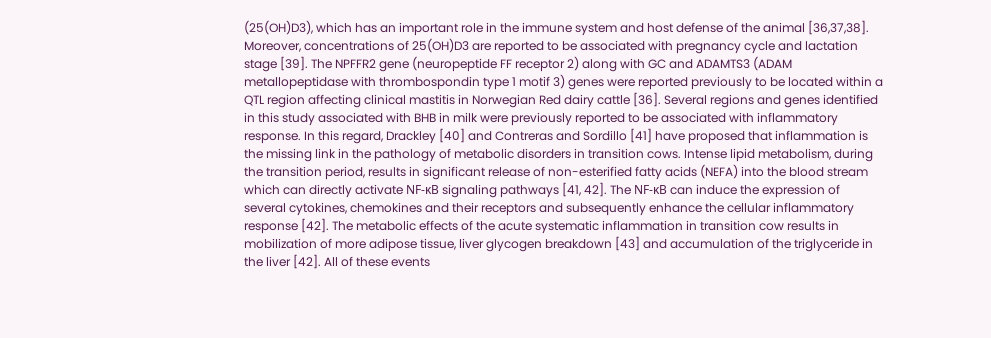(25(OH)D3), which has an important role in the immune system and host defense of the animal [36,37,38]. Moreover, concentrations of 25(OH)D3 are reported to be associated with pregnancy cycle and lactation stage [39]. The NPFFR2 gene (neuropeptide FF receptor 2) along with GC and ADAMTS3 (ADAM metallopeptidase with thrombospondin type 1 motif 3) genes were reported previously to be located within a QTL region affecting clinical mastitis in Norwegian Red dairy cattle [36]. Several regions and genes identified in this study associated with BHB in milk were previously reported to be associated with inflammatory response. In this regard, Drackley [40] and Contreras and Sordillo [41] have proposed that inflammation is the missing link in the pathology of metabolic disorders in transition cows. Intense lipid metabolism, during the transition period, results in significant release of non-esterified fatty acids (NEFA) into the blood stream which can directly activate NF-ĸB signaling pathways [41, 42]. The NF-ĸB can induce the expression of several cytokines, chemokines and their receptors and subsequently enhance the cellular inflammatory response [42]. The metabolic effects of the acute systematic inflammation in transition cow results in mobilization of more adipose tissue, liver glycogen breakdown [43] and accumulation of the triglyceride in the liver [42]. All of these events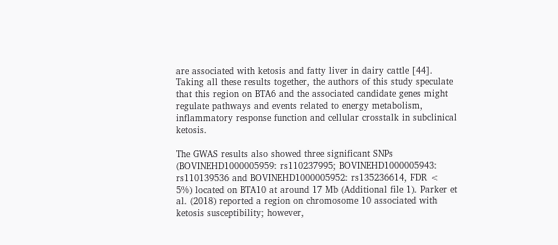are associated with ketosis and fatty liver in dairy cattle [44]. Taking all these results together, the authors of this study speculate that this region on BTA6 and the associated candidate genes might regulate pathways and events related to energy metabolism, inflammatory response function and cellular crosstalk in subclinical ketosis.

The GWAS results also showed three significant SNPs (BOVINEHD1000005959: rs110237995; BOVINEHD1000005943: rs110139536 and BOVINEHD1000005952: rs135236614, FDR < 5%) located on BTA10 at around 17 Mb (Additional file 1). Parker et al. (2018) reported a region on chromosome 10 associated with ketosis susceptibility; however,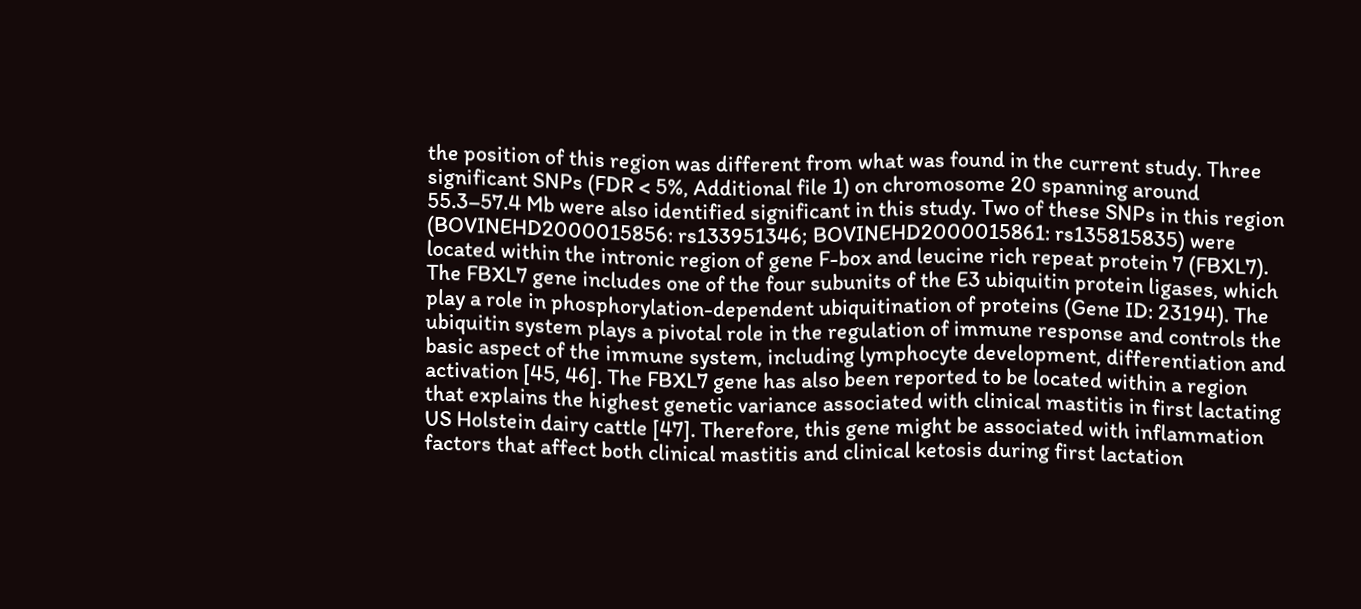the position of this region was different from what was found in the current study. Three significant SNPs (FDR < 5%, Additional file 1) on chromosome 20 spanning around 55.3–57.4 Mb were also identified significant in this study. Two of these SNPs in this region (BOVINEHD2000015856: rs133951346; BOVINEHD2000015861: rs135815835) were located within the intronic region of gene F-box and leucine rich repeat protein 7 (FBXL7). The FBXL7 gene includes one of the four subunits of the E3 ubiquitin protein ligases, which play a role in phosphorylation-dependent ubiquitination of proteins (Gene ID: 23194). The ubiquitin system plays a pivotal role in the regulation of immune response and controls the basic aspect of the immune system, including lymphocyte development, differentiation and activation [45, 46]. The FBXL7 gene has also been reported to be located within a region that explains the highest genetic variance associated with clinical mastitis in first lactating US Holstein dairy cattle [47]. Therefore, this gene might be associated with inflammation factors that affect both clinical mastitis and clinical ketosis during first lactation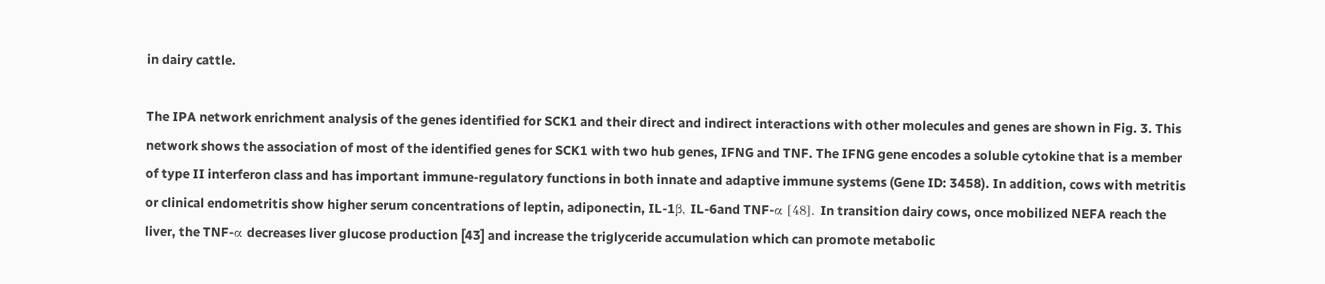in dairy cattle.

The IPA network enrichment analysis of the genes identified for SCK1 and their direct and indirect interactions with other molecules and genes are shown in Fig. 3. This network shows the association of most of the identified genes for SCK1 with two hub genes, IFNG and TNF. The IFNG gene encodes a soluble cytokine that is a member of type II interferon class and has important immune-regulatory functions in both innate and adaptive immune systems (Gene ID: 3458). In addition, cows with metritis or clinical endometritis show higher serum concentrations of leptin, adiponectin, IL-1β, IL-6and TNF-α [48]. In transition dairy cows, once mobilized NEFA reach the liver, the TNF-α decreases liver glucose production [43] and increase the triglyceride accumulation which can promote metabolic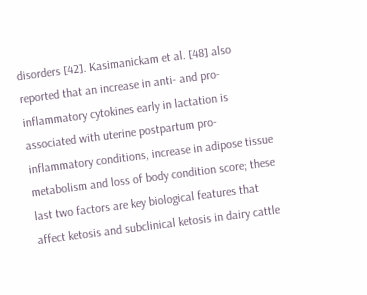disorders [42]. Kasimanickam et al. [48] also reported that an increase in anti- and pro-inflammatory cytokines early in lactation is associated with uterine postpartum pro-inflammatory conditions, increase in adipose tissue metabolism and loss of body condition score; these last two factors are key biological features that affect ketosis and subclinical ketosis in dairy cattle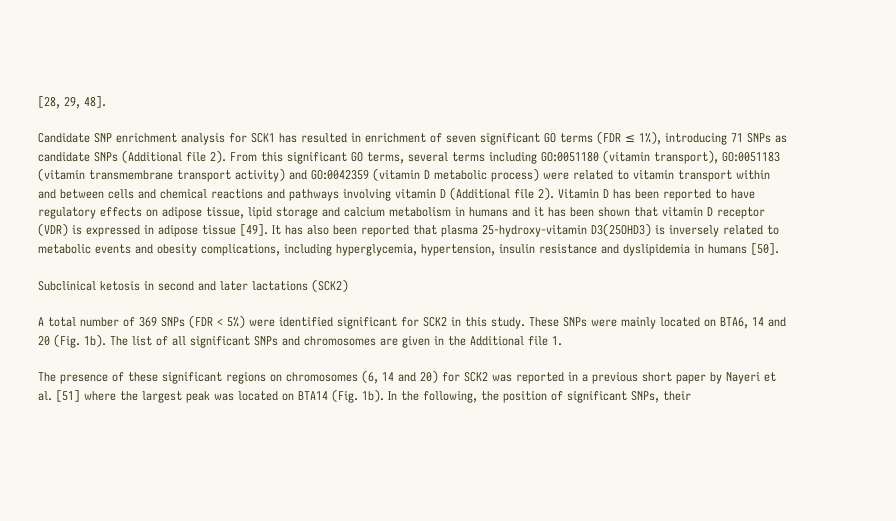[28, 29, 48].

Candidate SNP enrichment analysis for SCK1 has resulted in enrichment of seven significant GO terms (FDR ≤ 1%), introducing 71 SNPs as candidate SNPs (Additional file 2). From this significant GO terms, several terms including GO:0051180 (vitamin transport), GO:0051183 (vitamin transmembrane transport activity) and GO:0042359 (vitamin D metabolic process) were related to vitamin transport within and between cells and chemical reactions and pathways involving vitamin D (Additional file 2). Vitamin D has been reported to have regulatory effects on adipose tissue, lipid storage and calcium metabolism in humans and it has been shown that vitamin D receptor (VDR) is expressed in adipose tissue [49]. It has also been reported that plasma 25-hydroxy-vitamin D3(25OHD3) is inversely related to metabolic events and obesity complications, including hyperglycemia, hypertension, insulin resistance and dyslipidemia in humans [50].

Subclinical ketosis in second and later lactations (SCK2)

A total number of 369 SNPs (FDR < 5%) were identified significant for SCK2 in this study. These SNPs were mainly located on BTA6, 14 and 20 (Fig. 1b). The list of all significant SNPs and chromosomes are given in the Additional file 1.

The presence of these significant regions on chromosomes (6, 14 and 20) for SCK2 was reported in a previous short paper by Nayeri et al. [51] where the largest peak was located on BTA14 (Fig. 1b). In the following, the position of significant SNPs, their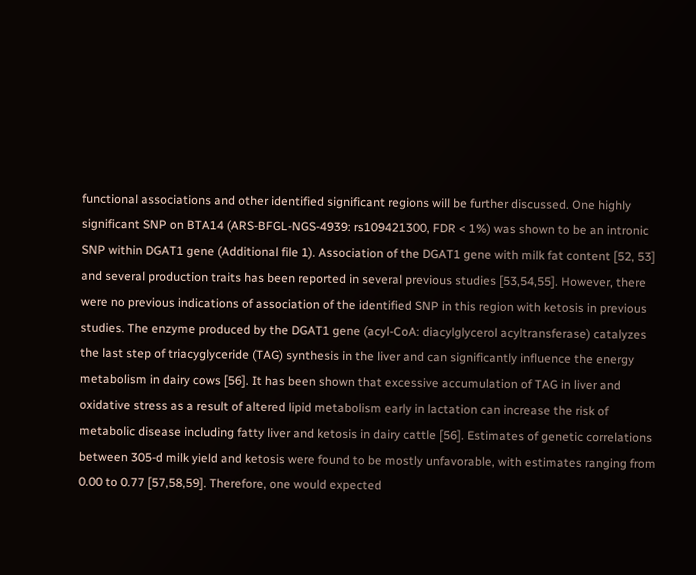functional associations and other identified significant regions will be further discussed. One highly significant SNP on BTA14 (ARS-BFGL-NGS-4939: rs109421300, FDR < 1%) was shown to be an intronic SNP within DGAT1 gene (Additional file 1). Association of the DGAT1 gene with milk fat content [52, 53] and several production traits has been reported in several previous studies [53,54,55]. However, there were no previous indications of association of the identified SNP in this region with ketosis in previous studies. The enzyme produced by the DGAT1 gene (acyl-CoA: diacylglycerol acyltransferase) catalyzes the last step of triacyglyceride (TAG) synthesis in the liver and can significantly influence the energy metabolism in dairy cows [56]. It has been shown that excessive accumulation of TAG in liver and oxidative stress as a result of altered lipid metabolism early in lactation can increase the risk of metabolic disease including fatty liver and ketosis in dairy cattle [56]. Estimates of genetic correlations between 305-d milk yield and ketosis were found to be mostly unfavorable, with estimates ranging from 0.00 to 0.77 [57,58,59]. Therefore, one would expected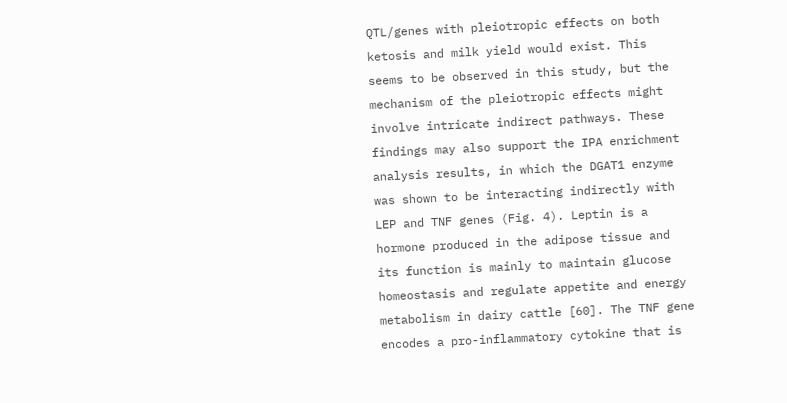QTL/genes with pleiotropic effects on both ketosis and milk yield would exist. This seems to be observed in this study, but the mechanism of the pleiotropic effects might involve intricate indirect pathways. These findings may also support the IPA enrichment analysis results, in which the DGAT1 enzyme was shown to be interacting indirectly with LEP and TNF genes (Fig. 4). Leptin is a hormone produced in the adipose tissue and its function is mainly to maintain glucose homeostasis and regulate appetite and energy metabolism in dairy cattle [60]. The TNF gene encodes a pro-inflammatory cytokine that is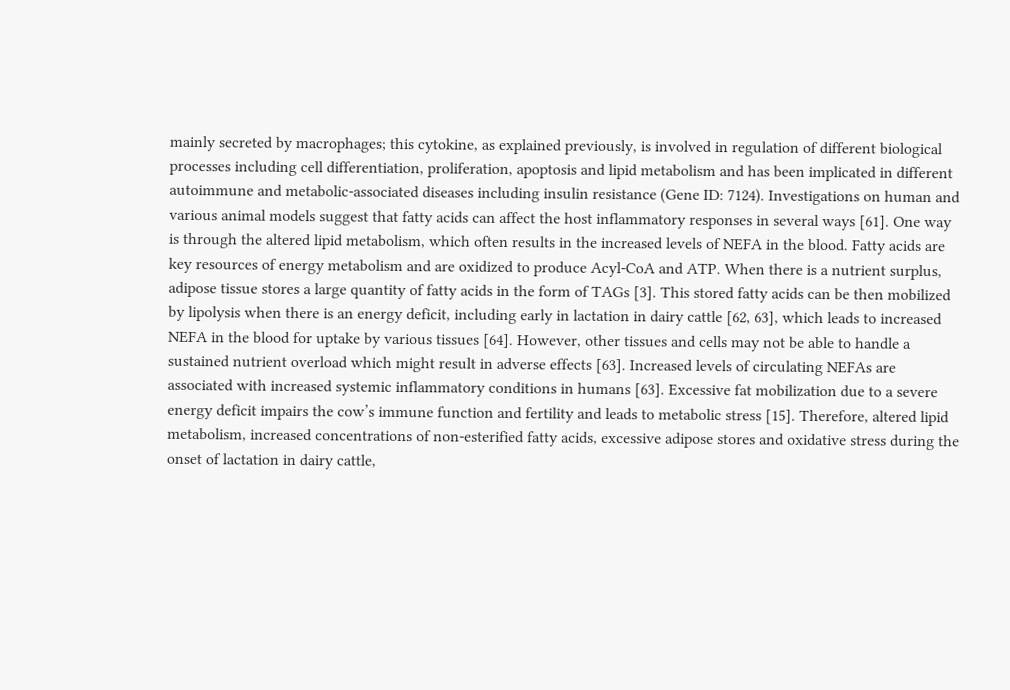mainly secreted by macrophages; this cytokine, as explained previously, is involved in regulation of different biological processes including cell differentiation, proliferation, apoptosis and lipid metabolism and has been implicated in different autoimmune and metabolic-associated diseases including insulin resistance (Gene ID: 7124). Investigations on human and various animal models suggest that fatty acids can affect the host inflammatory responses in several ways [61]. One way is through the altered lipid metabolism, which often results in the increased levels of NEFA in the blood. Fatty acids are key resources of energy metabolism and are oxidized to produce Acyl-CoA and ATP. When there is a nutrient surplus, adipose tissue stores a large quantity of fatty acids in the form of TAGs [3]. This stored fatty acids can be then mobilized by lipolysis when there is an energy deficit, including early in lactation in dairy cattle [62, 63], which leads to increased NEFA in the blood for uptake by various tissues [64]. However, other tissues and cells may not be able to handle a sustained nutrient overload which might result in adverse effects [63]. Increased levels of circulating NEFAs are associated with increased systemic inflammatory conditions in humans [63]. Excessive fat mobilization due to a severe energy deficit impairs the cow’s immune function and fertility and leads to metabolic stress [15]. Therefore, altered lipid metabolism, increased concentrations of non-esterified fatty acids, excessive adipose stores and oxidative stress during the onset of lactation in dairy cattle,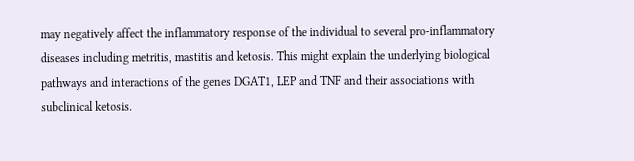may negatively affect the inflammatory response of the individual to several pro-inflammatory diseases including metritis, mastitis and ketosis. This might explain the underlying biological pathways and interactions of the genes DGAT1, LEP and TNF and their associations with subclinical ketosis.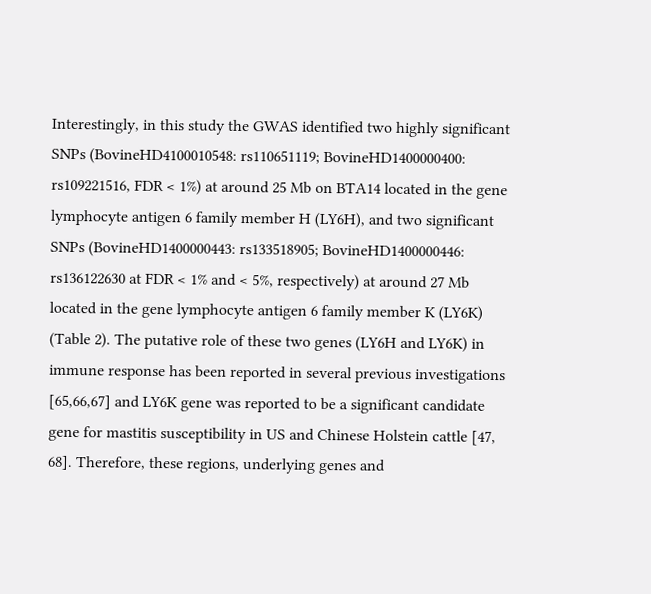Interestingly, in this study the GWAS identified two highly significant SNPs (BovineHD4100010548: rs110651119; BovineHD1400000400: rs109221516, FDR < 1%) at around 25 Mb on BTA14 located in the gene lymphocyte antigen 6 family member H (LY6H), and two significant SNPs (BovineHD1400000443: rs133518905; BovineHD1400000446: rs136122630 at FDR < 1% and < 5%, respectively) at around 27 Mb located in the gene lymphocyte antigen 6 family member K (LY6K) (Table 2). The putative role of these two genes (LY6H and LY6K) in immune response has been reported in several previous investigations [65,66,67] and LY6K gene was reported to be a significant candidate gene for mastitis susceptibility in US and Chinese Holstein cattle [47, 68]. Therefore, these regions, underlying genes and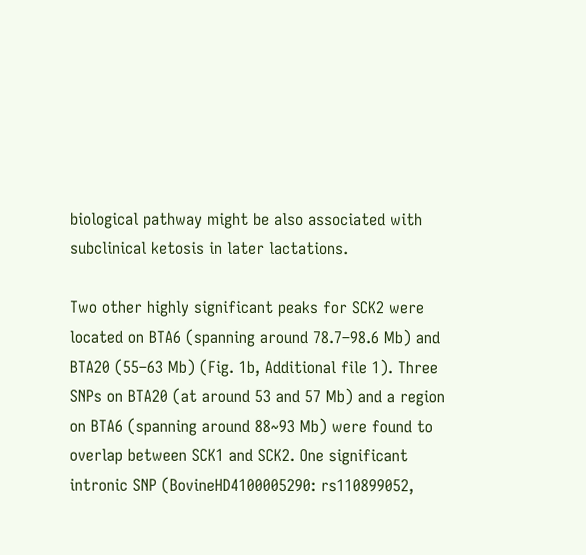biological pathway might be also associated with subclinical ketosis in later lactations.

Two other highly significant peaks for SCK2 were located on BTA6 (spanning around 78.7–98.6 Mb) and BTA20 (55–63 Mb) (Fig. 1b, Additional file 1). Three SNPs on BTA20 (at around 53 and 57 Mb) and a region on BTA6 (spanning around 88~93 Mb) were found to overlap between SCK1 and SCK2. One significant intronic SNP (BovineHD4100005290: rs110899052,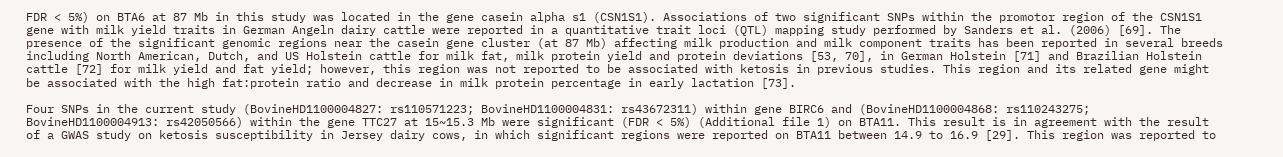FDR < 5%) on BTA6 at 87 Mb in this study was located in the gene casein alpha s1 (CSN1S1). Associations of two significant SNPs within the promotor region of the CSN1S1 gene with milk yield traits in German Angeln dairy cattle were reported in a quantitative trait loci (QTL) mapping study performed by Sanders et al. (2006) [69]. The presence of the significant genomic regions near the casein gene cluster (at 87 Mb) affecting milk production and milk component traits has been reported in several breeds including North American, Dutch, and US Holstein cattle for milk fat, milk protein yield and protein deviations [53, 70], in German Holstein [71] and Brazilian Holstein cattle [72] for milk yield and fat yield; however, this region was not reported to be associated with ketosis in previous studies. This region and its related gene might be associated with the high fat:protein ratio and decrease in milk protein percentage in early lactation [73].

Four SNPs in the current study (BovineHD1100004827: rs110571223; BovineHD1100004831: rs43672311) within gene BIRC6 and (BovineHD1100004868: rs110243275; BovineHD1100004913: rs42050566) within the gene TTC27 at 15~15.3 Mb were significant (FDR < 5%) (Additional file 1) on BTA11. This result is in agreement with the result of a GWAS study on ketosis susceptibility in Jersey dairy cows, in which significant regions were reported on BTA11 between 14.9 to 16.9 [29]. This region was reported to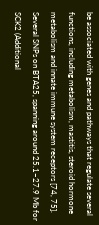be associated with genes and pathways that regulate several functions, including metabolism, mastitis, steroid hormone metabolism and innate immune system receptors [74, 75]. Several SNPs on BTA25, spanning around 25.1–27.9 Mb for SCK2 (Additional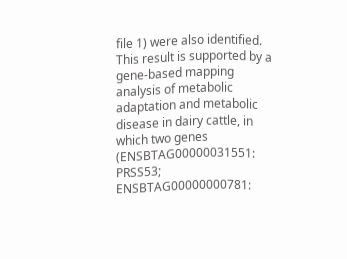file 1) were also identified. This result is supported by a gene-based mapping analysis of metabolic adaptation and metabolic disease in dairy cattle, in which two genes (ENSBTAG00000031551: PRSS53; ENSBTAG00000000781: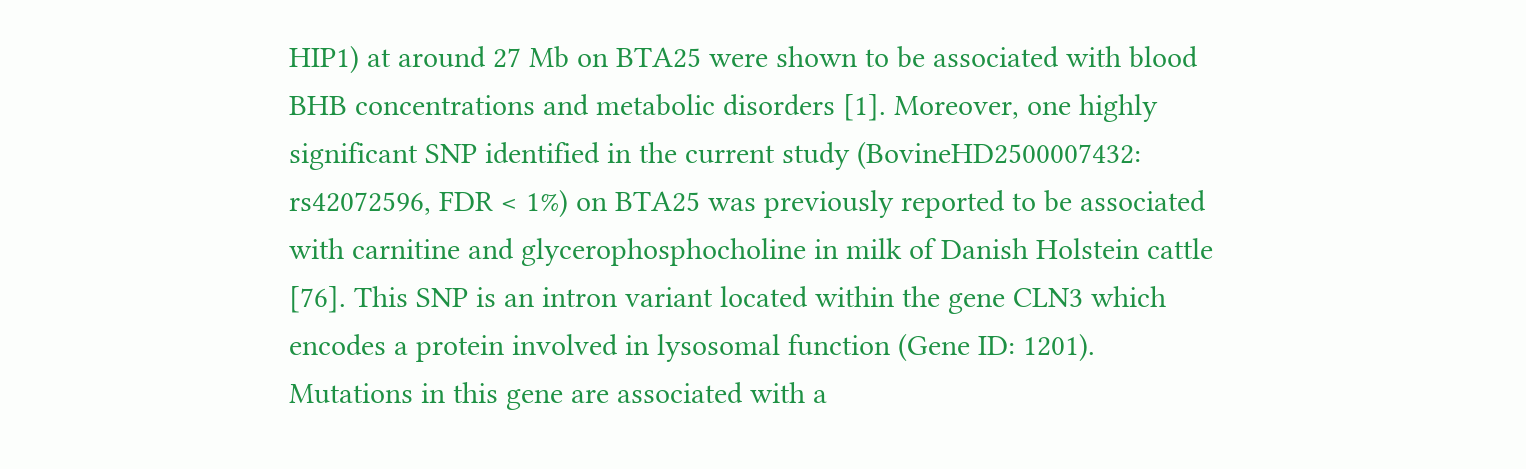HIP1) at around 27 Mb on BTA25 were shown to be associated with blood BHB concentrations and metabolic disorders [1]. Moreover, one highly significant SNP identified in the current study (BovineHD2500007432: rs42072596, FDR < 1%) on BTA25 was previously reported to be associated with carnitine and glycerophosphocholine in milk of Danish Holstein cattle [76]. This SNP is an intron variant located within the gene CLN3 which encodes a protein involved in lysosomal function (Gene ID: 1201). Mutations in this gene are associated with a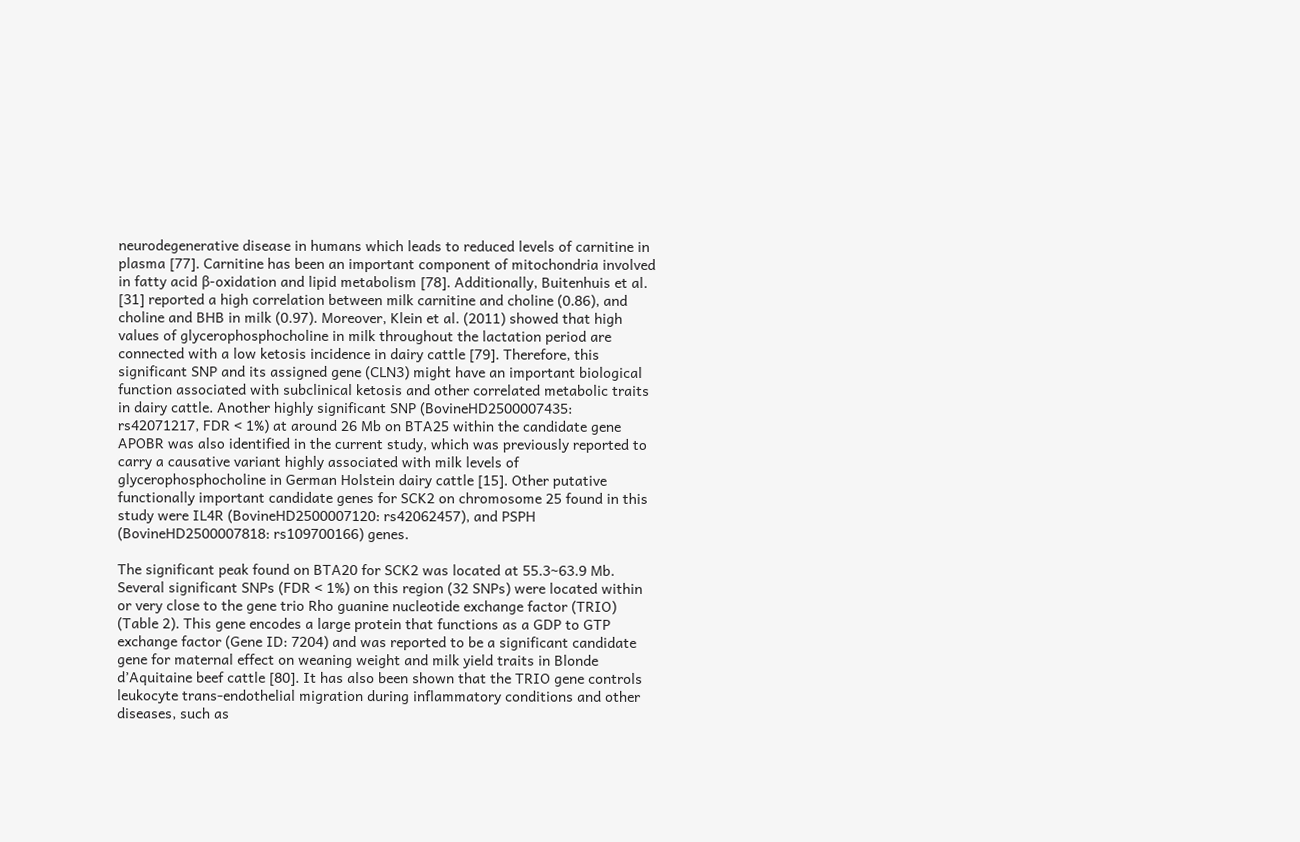neurodegenerative disease in humans which leads to reduced levels of carnitine in plasma [77]. Carnitine has been an important component of mitochondria involved in fatty acid β-oxidation and lipid metabolism [78]. Additionally, Buitenhuis et al. [31] reported a high correlation between milk carnitine and choline (0.86), and choline and BHB in milk (0.97). Moreover, Klein et al. (2011) showed that high values of glycerophosphocholine in milk throughout the lactation period are connected with a low ketosis incidence in dairy cattle [79]. Therefore, this significant SNP and its assigned gene (CLN3) might have an important biological function associated with subclinical ketosis and other correlated metabolic traits in dairy cattle. Another highly significant SNP (BovineHD2500007435: rs42071217, FDR < 1%) at around 26 Mb on BTA25 within the candidate gene APOBR was also identified in the current study, which was previously reported to carry a causative variant highly associated with milk levels of glycerophosphocholine in German Holstein dairy cattle [15]. Other putative functionally important candidate genes for SCK2 on chromosome 25 found in this study were IL4R (BovineHD2500007120: rs42062457), and PSPH (BovineHD2500007818: rs109700166) genes.

The significant peak found on BTA20 for SCK2 was located at 55.3~63.9 Mb. Several significant SNPs (FDR < 1%) on this region (32 SNPs) were located within or very close to the gene trio Rho guanine nucleotide exchange factor (TRIO) (Table 2). This gene encodes a large protein that functions as a GDP to GTP exchange factor (Gene ID: 7204) and was reported to be a significant candidate gene for maternal effect on weaning weight and milk yield traits in Blonde d’Aquitaine beef cattle [80]. It has also been shown that the TRIO gene controls leukocyte trans-endothelial migration during inflammatory conditions and other diseases, such as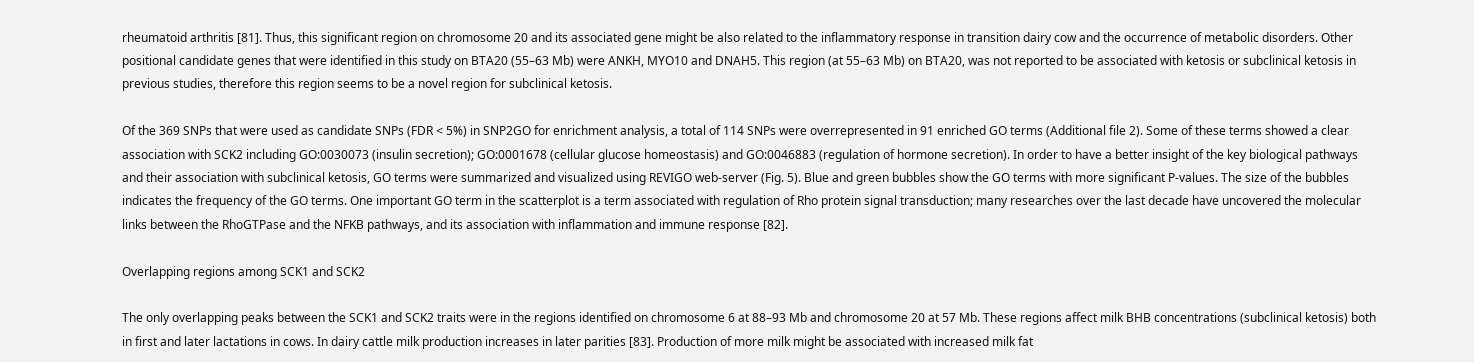rheumatoid arthritis [81]. Thus, this significant region on chromosome 20 and its associated gene might be also related to the inflammatory response in transition dairy cow and the occurrence of metabolic disorders. Other positional candidate genes that were identified in this study on BTA20 (55–63 Mb) were ANKH, MYO10 and DNAH5. This region (at 55–63 Mb) on BTA20, was not reported to be associated with ketosis or subclinical ketosis in previous studies, therefore this region seems to be a novel region for subclinical ketosis.

Of the 369 SNPs that were used as candidate SNPs (FDR < 5%) in SNP2GO for enrichment analysis, a total of 114 SNPs were overrepresented in 91 enriched GO terms (Additional file 2). Some of these terms showed a clear association with SCK2 including GO:0030073 (insulin secretion); GO:0001678 (cellular glucose homeostasis) and GO:0046883 (regulation of hormone secretion). In order to have a better insight of the key biological pathways and their association with subclinical ketosis, GO terms were summarized and visualized using REVIGO web-server (Fig. 5). Blue and green bubbles show the GO terms with more significant P-values. The size of the bubbles indicates the frequency of the GO terms. One important GO term in the scatterplot is a term associated with regulation of Rho protein signal transduction; many researches over the last decade have uncovered the molecular links between the RhoGTPase and the NFKB pathways, and its association with inflammation and immune response [82].

Overlapping regions among SCK1 and SCK2

The only overlapping peaks between the SCK1 and SCK2 traits were in the regions identified on chromosome 6 at 88–93 Mb and chromosome 20 at 57 Mb. These regions affect milk BHB concentrations (subclinical ketosis) both in first and later lactations in cows. In dairy cattle milk production increases in later parities [83]. Production of more milk might be associated with increased milk fat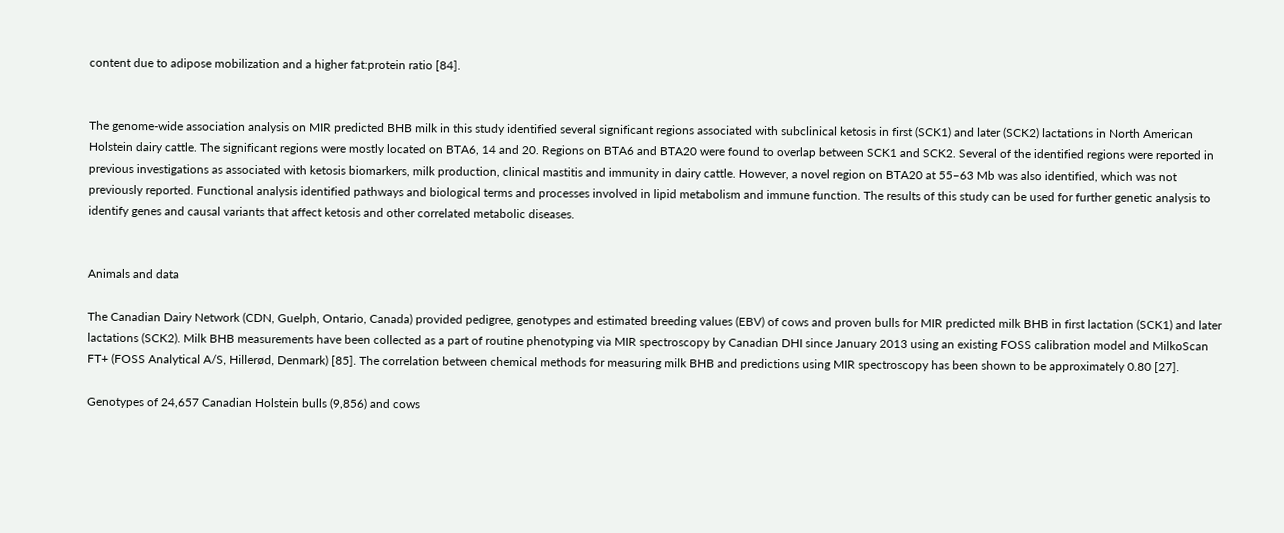content due to adipose mobilization and a higher fat:protein ratio [84].


The genome-wide association analysis on MIR predicted BHB milk in this study identified several significant regions associated with subclinical ketosis in first (SCK1) and later (SCK2) lactations in North American Holstein dairy cattle. The significant regions were mostly located on BTA6, 14 and 20. Regions on BTA6 and BTA20 were found to overlap between SCK1 and SCK2. Several of the identified regions were reported in previous investigations as associated with ketosis biomarkers, milk production, clinical mastitis and immunity in dairy cattle. However, a novel region on BTA20 at 55–63 Mb was also identified, which was not previously reported. Functional analysis identified pathways and biological terms and processes involved in lipid metabolism and immune function. The results of this study can be used for further genetic analysis to identify genes and causal variants that affect ketosis and other correlated metabolic diseases.


Animals and data

The Canadian Dairy Network (CDN, Guelph, Ontario, Canada) provided pedigree, genotypes and estimated breeding values (EBV) of cows and proven bulls for MIR predicted milk BHB in first lactation (SCK1) and later lactations (SCK2). Milk BHB measurements have been collected as a part of routine phenotyping via MIR spectroscopy by Canadian DHI since January 2013 using an existing FOSS calibration model and MilkoScan FT+ (FOSS Analytical A/S, Hillerød, Denmark) [85]. The correlation between chemical methods for measuring milk BHB and predictions using MIR spectroscopy has been shown to be approximately 0.80 [27].

Genotypes of 24,657 Canadian Holstein bulls (9,856) and cows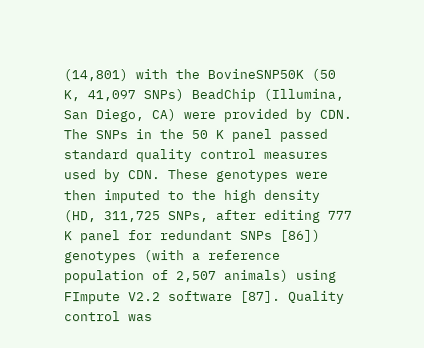(14,801) with the BovineSNP50K (50 K, 41,097 SNPs) BeadChip (Illumina, San Diego, CA) were provided by CDN. The SNPs in the 50 K panel passed standard quality control measures used by CDN. These genotypes were then imputed to the high density (HD, 311,725 SNPs, after editing 777 K panel for redundant SNPs [86]) genotypes (with a reference population of 2,507 animals) using FImpute V2.2 software [87]. Quality control was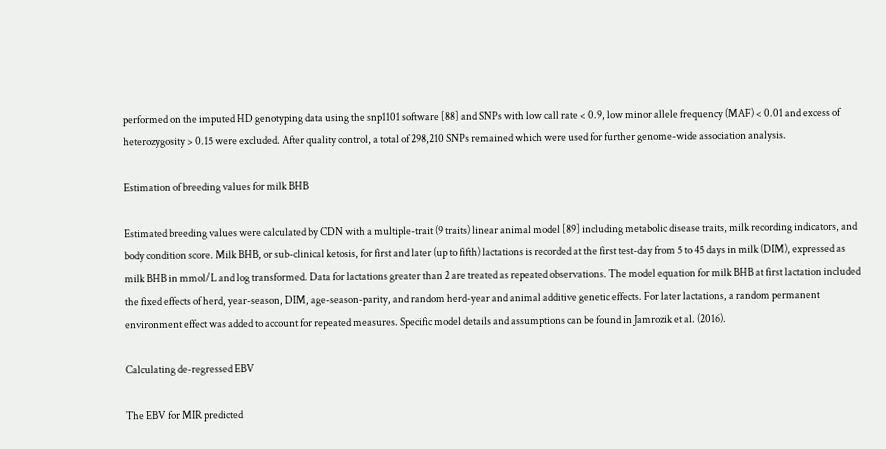performed on the imputed HD genotyping data using the snp1101 software [88] and SNPs with low call rate < 0.9, low minor allele frequency (MAF) < 0.01 and excess of heterozygosity > 0.15 were excluded. After quality control, a total of 298,210 SNPs remained which were used for further genome-wide association analysis.

Estimation of breeding values for milk BHB

Estimated breeding values were calculated by CDN with a multiple-trait (9 traits) linear animal model [89] including metabolic disease traits, milk recording indicators, and body condition score. Milk BHB, or sub-clinical ketosis, for first and later (up to fifth) lactations is recorded at the first test-day from 5 to 45 days in milk (DIM), expressed as milk BHB in mmol/L and log transformed. Data for lactations greater than 2 are treated as repeated observations. The model equation for milk BHB at first lactation included the fixed effects of herd, year-season, DIM, age-season-parity, and random herd-year and animal additive genetic effects. For later lactations, a random permanent environment effect was added to account for repeated measures. Specific model details and assumptions can be found in Jamrozik et al. (2016).

Calculating de-regressed EBV

The EBV for MIR predicted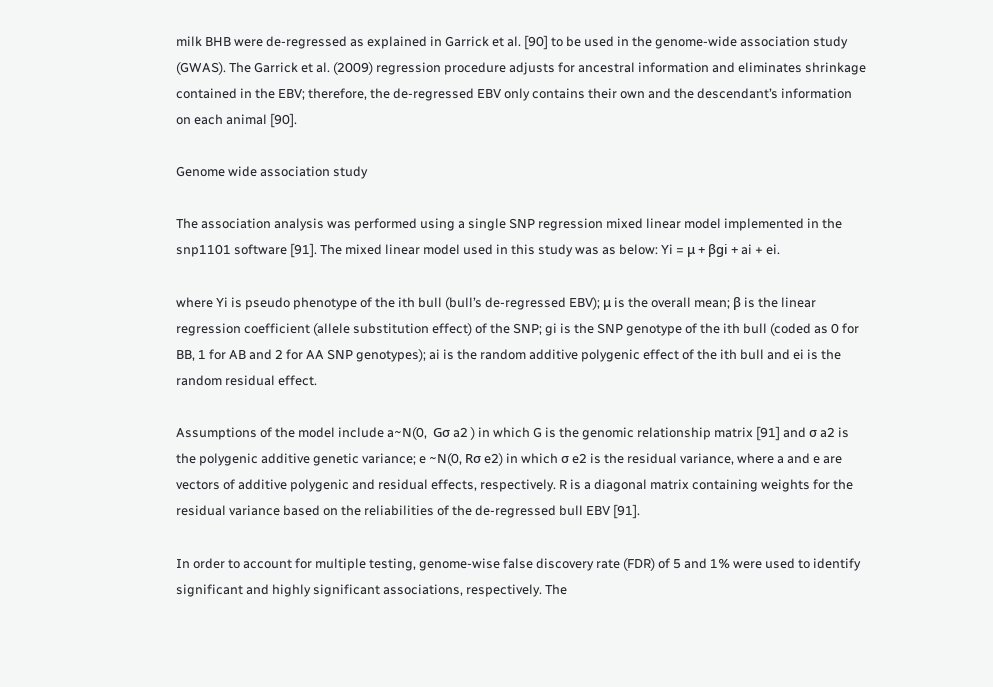milk BHB were de-regressed as explained in Garrick et al. [90] to be used in the genome-wide association study (GWAS). The Garrick et al. (2009) regression procedure adjusts for ancestral information and eliminates shrinkage contained in the EBV; therefore, the de-regressed EBV only contains their own and the descendant’s information on each animal [90].

Genome wide association study

The association analysis was performed using a single SNP regression mixed linear model implemented in the snp1101 software [91]. The mixed linear model used in this study was as below: Yi = μ + βgi + ai + ei.

where Yi is pseudo phenotype of the ith bull (bull’s de-regressed EBV); μ is the overall mean; β is the linear regression coefficient (allele substitution effect) of the SNP; gi is the SNP genotype of the ith bull (coded as 0 for BB, 1 for AB and 2 for AA SNP genotypes); ai is the random additive polygenic effect of the ith bull and ei is the random residual effect.

Assumptions of the model include a~N(0,  Gσ a2 ) in which G is the genomic relationship matrix [91] and σ a2 is the polygenic additive genetic variance; e ~N(0, Rσ e2) in which σ e2 is the residual variance, where a and e are vectors of additive polygenic and residual effects, respectively. R is a diagonal matrix containing weights for the residual variance based on the reliabilities of the de-regressed bull EBV [91].

In order to account for multiple testing, genome-wise false discovery rate (FDR) of 5 and 1% were used to identify significant and highly significant associations, respectively. The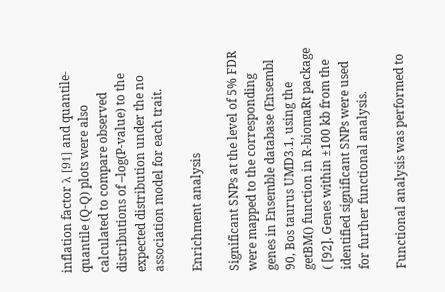inflation factor λ [91] and quantile-quantile (Q-Q) plots were also calculated to compare observed distributions of –log(P-value) to the expected distribution under the no association model for each trait.

Enrichment analysis

Significant SNPs at the level of 5% FDR were mapped to the corresponding genes in Ensemble database (Ensembl 90, Bos taurus UMD3.1, using the getBM() function in R-biomaRt package ( [92]. Genes within ±100 kb from the identified significant SNPs were used for further functional analysis.

Functional analysis was performed to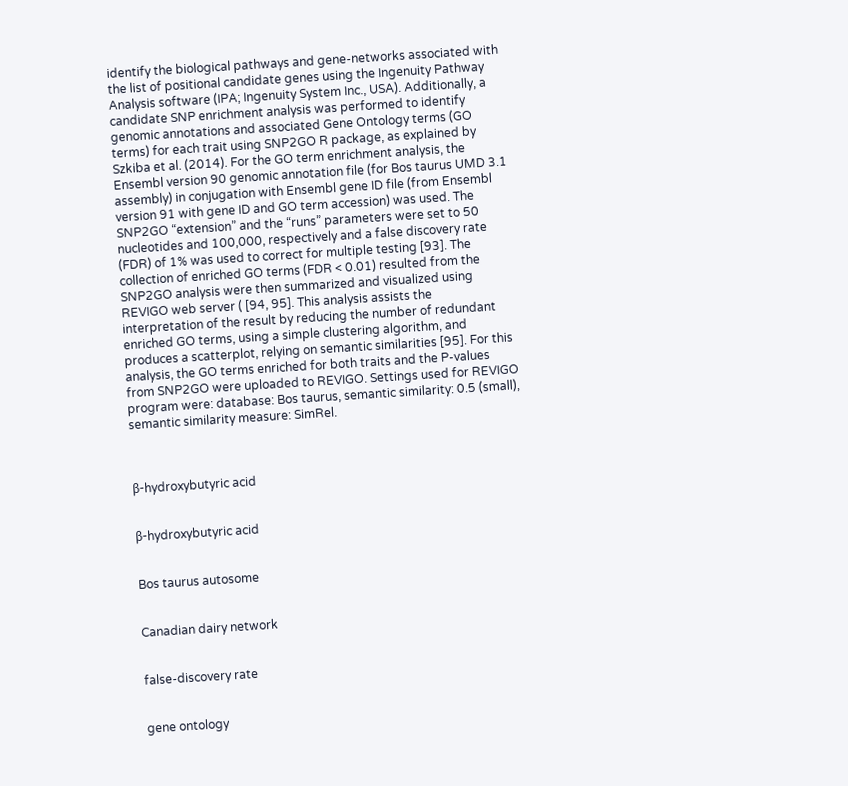identify the biological pathways and gene-networks associated with the list of positional candidate genes using the Ingenuity Pathway Analysis software (IPA; Ingenuity System Inc., USA). Additionally, a candidate SNP enrichment analysis was performed to identify genomic annotations and associated Gene Ontology terms (GO terms) for each trait using SNP2GO R package, as explained by Szkiba et al. (2014). For the GO term enrichment analysis, the Ensembl version 90 genomic annotation file (for Bos taurus UMD 3.1 assembly) in conjugation with Ensembl gene ID file (from Ensembl version 91 with gene ID and GO term accession) was used. The SNP2GO “extension” and the “runs” parameters were set to 50 nucleotides and 100,000, respectively and a false discovery rate (FDR) of 1% was used to correct for multiple testing [93]. The collection of enriched GO terms (FDR < 0.01) resulted from the SNP2GO analysis were then summarized and visualized using REVIGO web server ( [94, 95]. This analysis assists the interpretation of the result by reducing the number of redundant enriched GO terms, using a simple clustering algorithm, and produces a scatterplot, relying on semantic similarities [95]. For this analysis, the GO terms enriched for both traits and the P-values from SNP2GO were uploaded to REVIGO. Settings used for REVIGO program were: database: Bos taurus, semantic similarity: 0.5 (small), semantic similarity measure: SimRel.



β-hydroxybutyric acid


β-hydroxybutyric acid


Bos taurus autosome


Canadian dairy network


false-discovery rate


gene ontology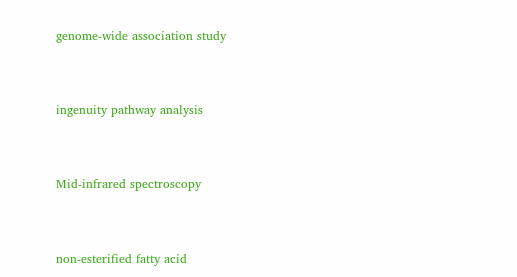genome-wide association study


ingenuity pathway analysis


Mid-infrared spectroscopy


non-esterified fatty acid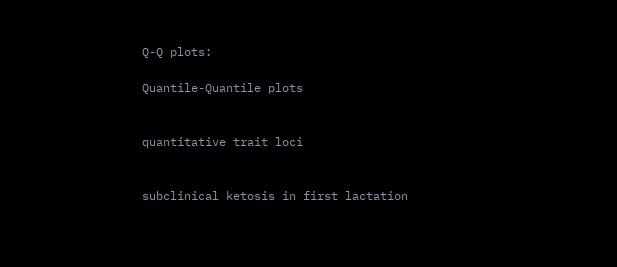Q-Q plots:

Quantile-Quantile plots


quantitative trait loci


subclinical ketosis in first lactation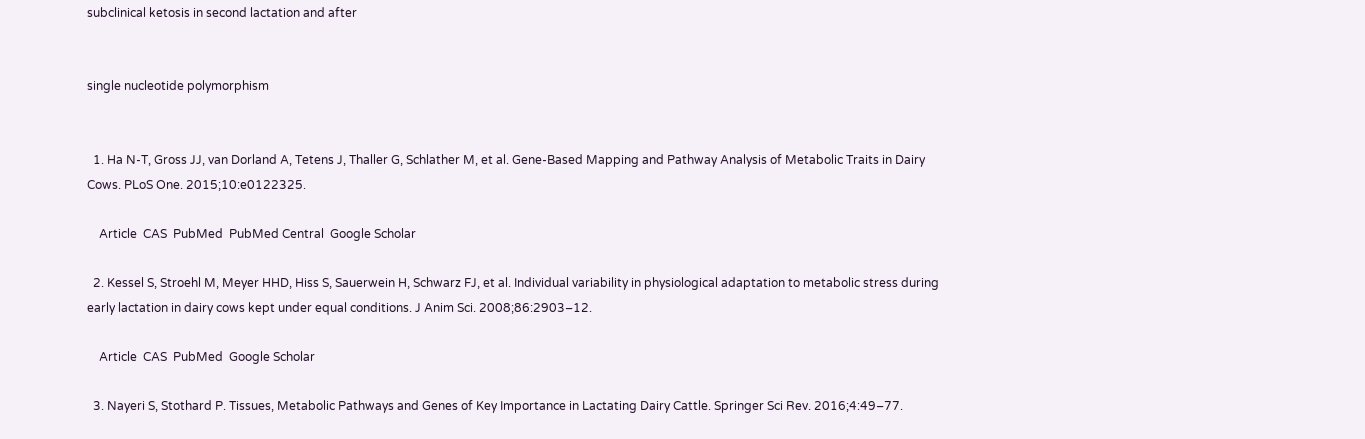subclinical ketosis in second lactation and after


single nucleotide polymorphism


  1. Ha N-T, Gross JJ, van Dorland A, Tetens J, Thaller G, Schlather M, et al. Gene-Based Mapping and Pathway Analysis of Metabolic Traits in Dairy Cows. PLoS One. 2015;10:e0122325.

    Article  CAS  PubMed  PubMed Central  Google Scholar

  2. Kessel S, Stroehl M, Meyer HHD, Hiss S, Sauerwein H, Schwarz FJ, et al. Individual variability in physiological adaptation to metabolic stress during early lactation in dairy cows kept under equal conditions. J Anim Sci. 2008;86:2903–12.

    Article  CAS  PubMed  Google Scholar

  3. Nayeri S, Stothard P. Tissues, Metabolic Pathways and Genes of Key Importance in Lactating Dairy Cattle. Springer Sci Rev. 2016;4:49–77.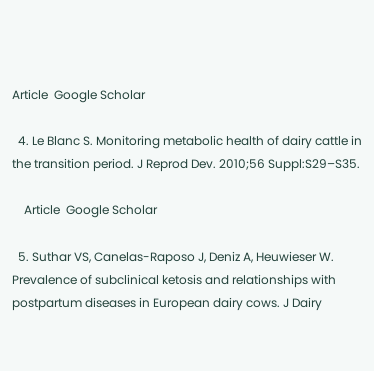Article  Google Scholar

  4. Le Blanc S. Monitoring metabolic health of dairy cattle in the transition period. J Reprod Dev. 2010;56 Suppl:S29–S35.

    Article  Google Scholar

  5. Suthar VS, Canelas-Raposo J, Deniz A, Heuwieser W. Prevalence of subclinical ketosis and relationships with postpartum diseases in European dairy cows. J Dairy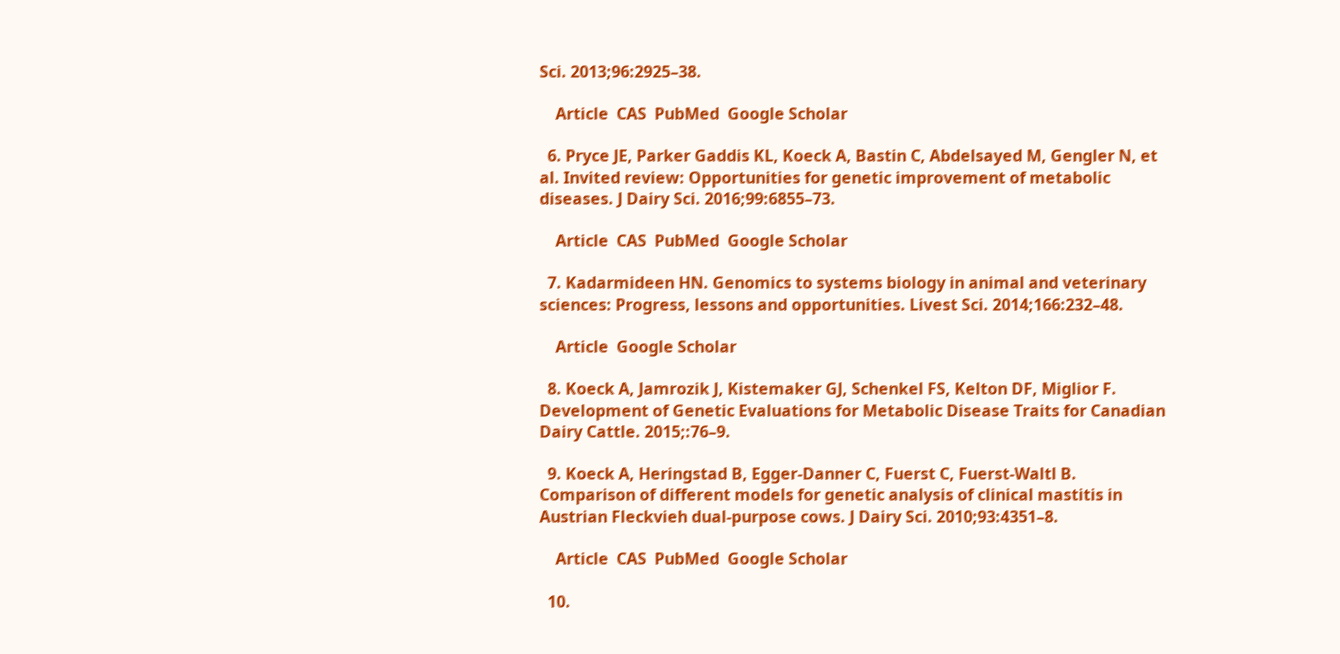Sci. 2013;96:2925–38.

    Article  CAS  PubMed  Google Scholar

  6. Pryce JE, Parker Gaddis KL, Koeck A, Bastin C, Abdelsayed M, Gengler N, et al. Invited review: Opportunities for genetic improvement of metabolic diseases. J Dairy Sci. 2016;99:6855–73.

    Article  CAS  PubMed  Google Scholar

  7. Kadarmideen HN. Genomics to systems biology in animal and veterinary sciences: Progress, lessons and opportunities. Livest Sci. 2014;166:232–48.

    Article  Google Scholar

  8. Koeck A, Jamrozik J, Kistemaker GJ, Schenkel FS, Kelton DF, Miglior F. Development of Genetic Evaluations for Metabolic Disease Traits for Canadian Dairy Cattle. 2015;:76–9.

  9. Koeck A, Heringstad B, Egger-Danner C, Fuerst C, Fuerst-Waltl B. Comparison of different models for genetic analysis of clinical mastitis in Austrian Fleckvieh dual-purpose cows. J Dairy Sci. 2010;93:4351–8.

    Article  CAS  PubMed  Google Scholar

  10.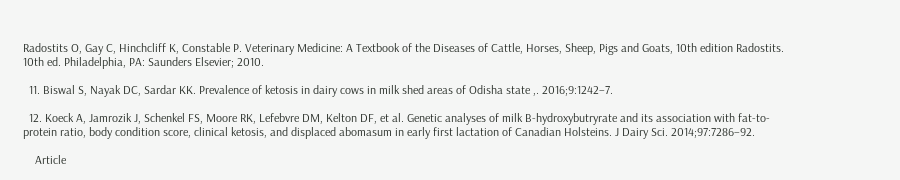Radostits O, Gay C, Hinchcliff K, Constable P. Veterinary Medicine: A Textbook of the Diseases of Cattle, Horses, Sheep, Pigs and Goats, 10th edition Radostits. 10th ed. Philadelphia, PA: Saunders Elsevier; 2010.

  11. Biswal S, Nayak DC, Sardar KK. Prevalence of ketosis in dairy cows in milk shed areas of Odisha state ,. 2016;9:1242–7.

  12. Koeck A, Jamrozik J, Schenkel FS, Moore RK, Lefebvre DM, Kelton DF, et al. Genetic analyses of milk B-hydroxybutryrate and its association with fat-to-protein ratio, body condition score, clinical ketosis, and displaced abomasum in early first lactation of Canadian Holsteins. J Dairy Sci. 2014;97:7286–92.

    Article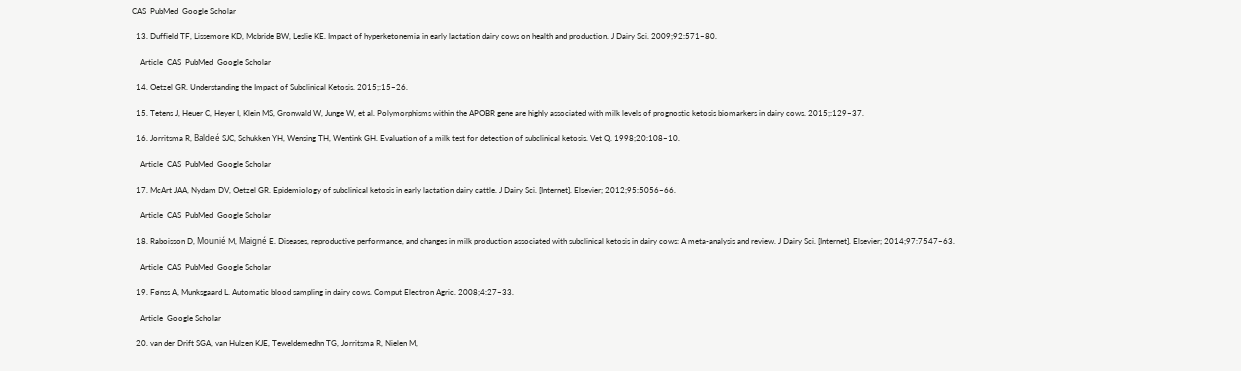CAS  PubMed  Google Scholar

  13. Duffield TF, Lissemore KD, Mcbride BW, Leslie KE. Impact of hyperketonemia in early lactation dairy cows on health and production. J Dairy Sci. 2009;92:571–80.

    Article  CAS  PubMed  Google Scholar

  14. Oetzel GR. Understanding the Impact of Subclinical Ketosis. 2015;:15–26.

  15. Tetens J, Heuer C, Heyer I, Klein MS, Gronwald W, Junge W, et al. Polymorphisms within the APOBR gene are highly associated with milk levels of prognostic ketosis biomarkers in dairy cows. 2015;:129–37.

  16. Jorritsma R, Baldeé SJC, Schukken YH, Wensing TH, Wentink GH. Evaluation of a milk test for detection of subclinical ketosis. Vet Q. 1998;20:108–10.

    Article  CAS  PubMed  Google Scholar

  17. McArt JAA, Nydam DV, Oetzel GR. Epidemiology of subclinical ketosis in early lactation dairy cattle. J Dairy Sci. [Internet]. Elsevier; 2012;95:5056–66.

    Article  CAS  PubMed  Google Scholar

  18. Raboisson D, Mounié M, Maigné E. Diseases, reproductive performance, and changes in milk production associated with subclinical ketosis in dairy cows: A meta-analysis and review. J Dairy Sci. [Internet]. Elsevier; 2014;97:7547–63.

    Article  CAS  PubMed  Google Scholar

  19. Fønss A, Munksgaard L. Automatic blood sampling in dairy cows. Comput Electron Agric. 2008;4:27–33.

    Article  Google Scholar

  20. van der Drift SGA, van Hulzen KJE, Teweldemedhn TG, Jorritsma R, Nielen M,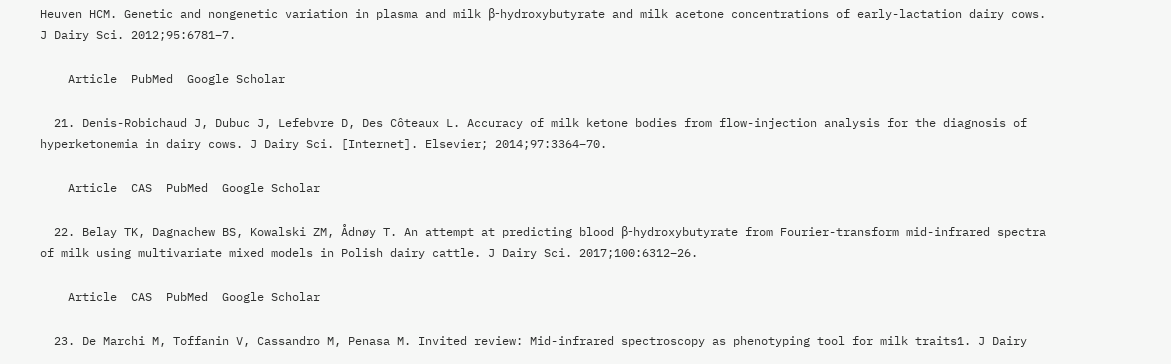Heuven HCM. Genetic and nongenetic variation in plasma and milk β-hydroxybutyrate and milk acetone concentrations of early-lactation dairy cows. J Dairy Sci. 2012;95:6781–7.

    Article  PubMed  Google Scholar

  21. Denis-Robichaud J, Dubuc J, Lefebvre D, Des Côteaux L. Accuracy of milk ketone bodies from flow-injection analysis for the diagnosis of hyperketonemia in dairy cows. J Dairy Sci. [Internet]. Elsevier; 2014;97:3364–70.

    Article  CAS  PubMed  Google Scholar

  22. Belay TK, Dagnachew BS, Kowalski ZM, Ådnøy T. An attempt at predicting blood β-hydroxybutyrate from Fourier-transform mid-infrared spectra of milk using multivariate mixed models in Polish dairy cattle. J Dairy Sci. 2017;100:6312–26.

    Article  CAS  PubMed  Google Scholar

  23. De Marchi M, Toffanin V, Cassandro M, Penasa M. Invited review: Mid-infrared spectroscopy as phenotyping tool for milk traits1. J Dairy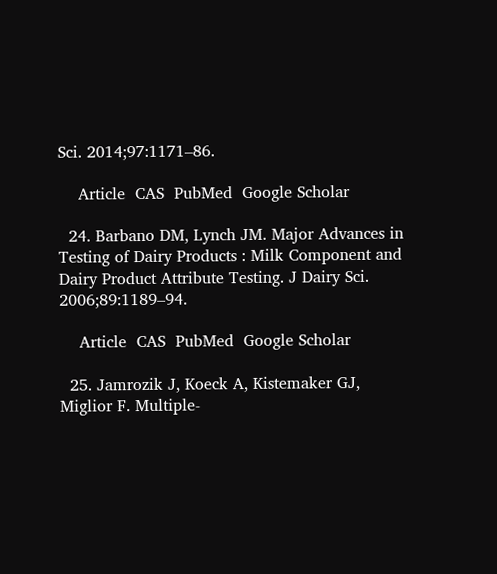Sci. 2014;97:1171–86.

    Article  CAS  PubMed  Google Scholar

  24. Barbano DM, Lynch JM. Major Advances in Testing of Dairy Products : Milk Component and Dairy Product Attribute Testing. J Dairy Sci. 2006;89:1189–94.

    Article  CAS  PubMed  Google Scholar

  25. Jamrozik J, Koeck A, Kistemaker GJ, Miglior F. Multiple-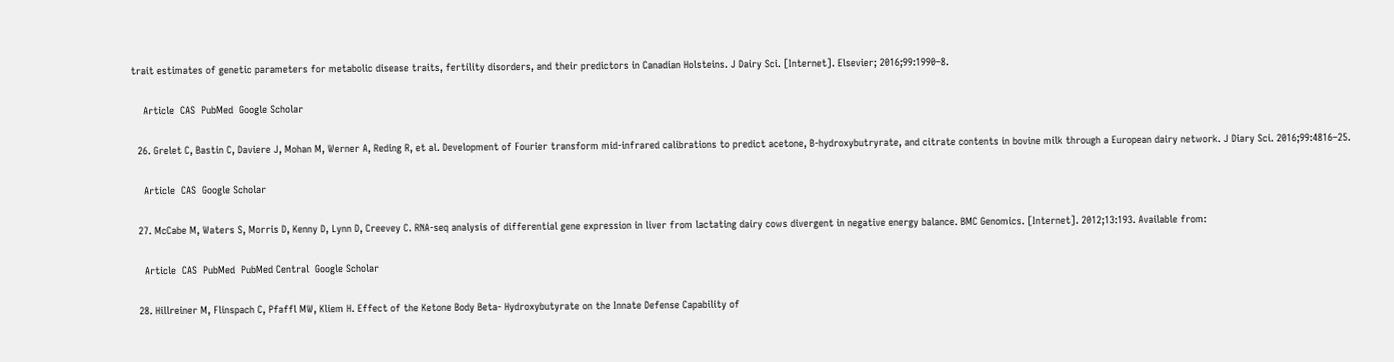trait estimates of genetic parameters for metabolic disease traits, fertility disorders, and their predictors in Canadian Holsteins. J Dairy Sci. [Internet]. Elsevier; 2016;99:1990–8.

    Article  CAS  PubMed  Google Scholar

  26. Grelet C, Bastin C, Daviere J, Mohan M, Werner A, Reding R, et al. Development of Fourier transform mid-infrared calibrations to predict acetone, B-hydroxybutryrate, and citrate contents in bovine milk through a European dairy network. J Diary Sci. 2016;99:4816–25.

    Article  CAS  Google Scholar

  27. McCabe M, Waters S, Morris D, Kenny D, Lynn D, Creevey C. RNA-seq analysis of differential gene expression in liver from lactating dairy cows divergent in negative energy balance. BMC Genomics. [Internet]. 2012;13:193. Available from:

    Article  CAS  PubMed  PubMed Central  Google Scholar

  28. Hillreiner M, Flinspach C, Pfaffl MW, Kliem H. Effect of the Ketone Body Beta- Hydroxybutyrate on the Innate Defense Capability of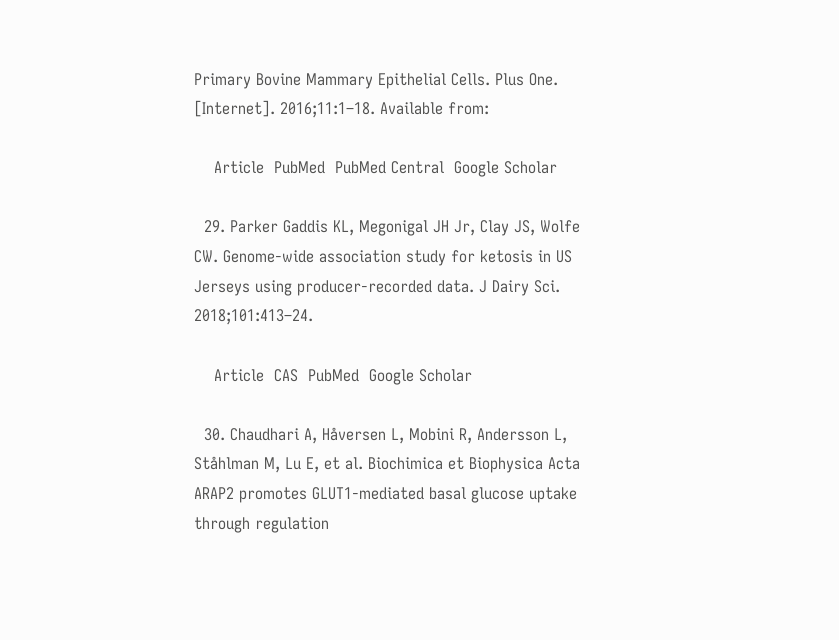Primary Bovine Mammary Epithelial Cells. Plus One. [Internet]. 2016;11:1–18. Available from:

    Article  PubMed  PubMed Central  Google Scholar

  29. Parker Gaddis KL, Megonigal JH Jr, Clay JS, Wolfe CW. Genome-wide association study for ketosis in US Jerseys using producer-recorded data. J Dairy Sci. 2018;101:413–24.

    Article  CAS  PubMed  Google Scholar

  30. Chaudhari A, Håversen L, Mobini R, Andersson L, Ståhlman M, Lu E, et al. Biochimica et Biophysica Acta ARAP2 promotes GLUT1-mediated basal glucose uptake through regulation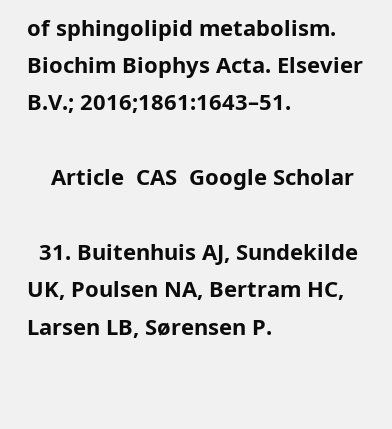of sphingolipid metabolism. Biochim Biophys Acta. Elsevier B.V.; 2016;1861:1643–51.

    Article  CAS  Google Scholar

  31. Buitenhuis AJ, Sundekilde UK, Poulsen NA, Bertram HC, Larsen LB, Sørensen P.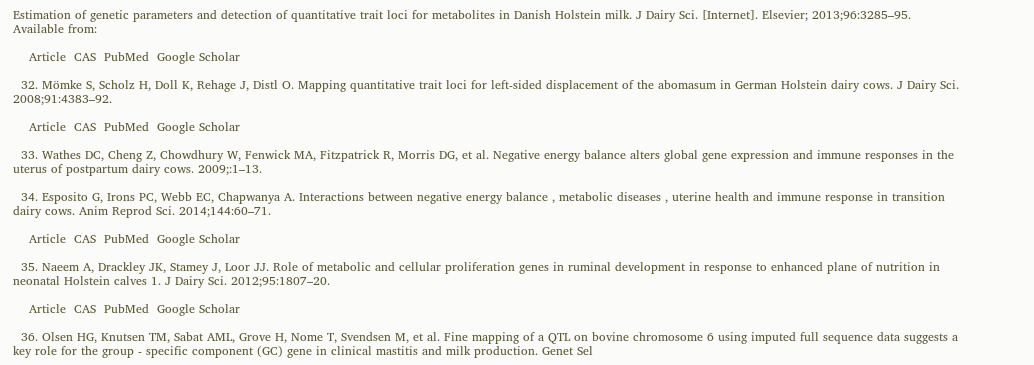Estimation of genetic parameters and detection of quantitative trait loci for metabolites in Danish Holstein milk. J Dairy Sci. [Internet]. Elsevier; 2013;96:3285–95. Available from:

    Article  CAS  PubMed  Google Scholar

  32. Mömke S, Scholz H, Doll K, Rehage J, Distl O. Mapping quantitative trait loci for left-sided displacement of the abomasum in German Holstein dairy cows. J Dairy Sci. 2008;91:4383–92.

    Article  CAS  PubMed  Google Scholar

  33. Wathes DC, Cheng Z, Chowdhury W, Fenwick MA, Fitzpatrick R, Morris DG, et al. Negative energy balance alters global gene expression and immune responses in the uterus of postpartum dairy cows. 2009;:1–13.

  34. Esposito G, Irons PC, Webb EC, Chapwanya A. Interactions between negative energy balance , metabolic diseases , uterine health and immune response in transition dairy cows. Anim Reprod Sci. 2014;144:60–71.

    Article  CAS  PubMed  Google Scholar

  35. Naeem A, Drackley JK, Stamey J, Loor JJ. Role of metabolic and cellular proliferation genes in ruminal development in response to enhanced plane of nutrition in neonatal Holstein calves 1. J Dairy Sci. 2012;95:1807–20.

    Article  CAS  PubMed  Google Scholar

  36. Olsen HG, Knutsen TM, Sabat AML, Grove H, Nome T, Svendsen M, et al. Fine mapping of a QTL on bovine chromosome 6 using imputed full sequence data suggests a key role for the group - specific component (GC) gene in clinical mastitis and milk production. Genet Sel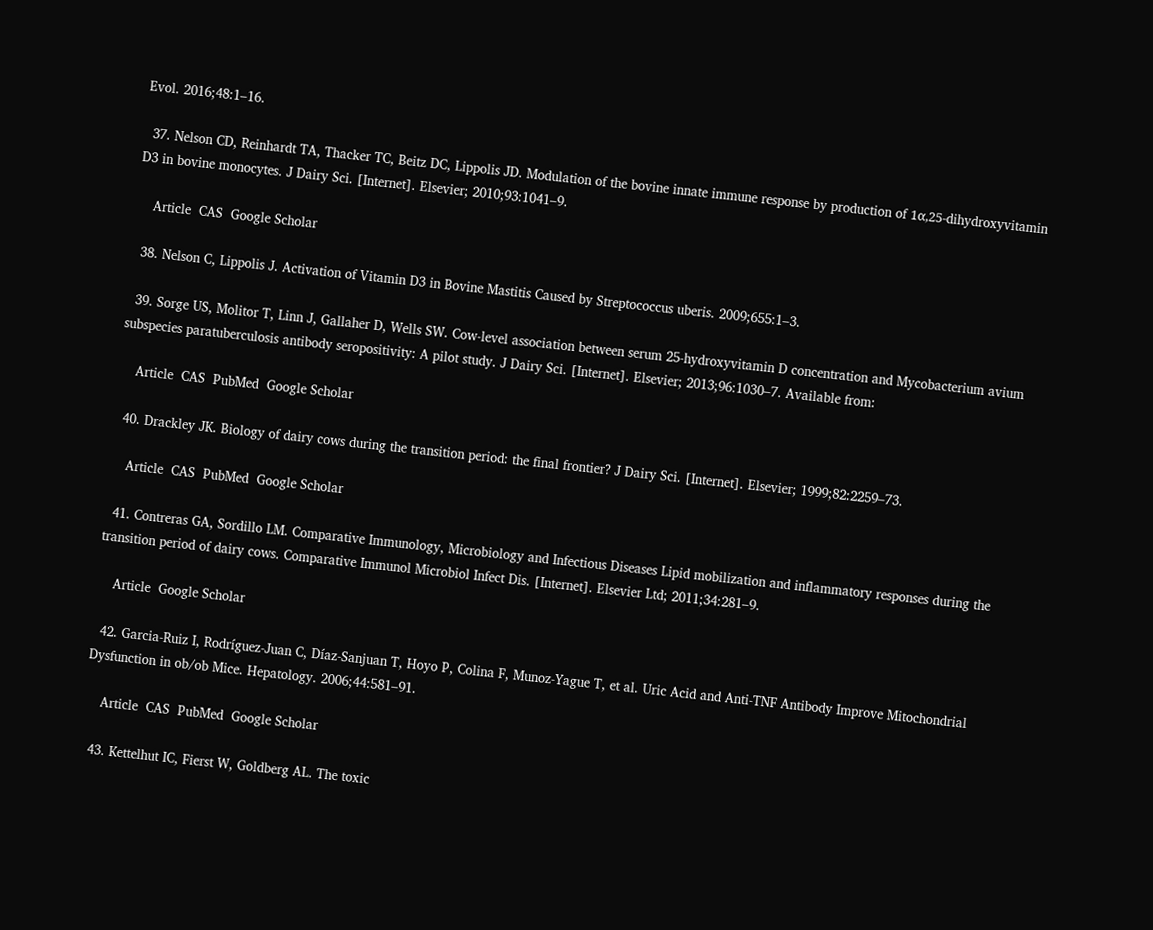Evol. 2016;48:1–16.

  37. Nelson CD, Reinhardt TA, Thacker TC, Beitz DC, Lippolis JD. Modulation of the bovine innate immune response by production of 1α,25-dihydroxyvitamin D3 in bovine monocytes. J Dairy Sci. [Internet]. Elsevier; 2010;93:1041–9.

    Article  CAS  Google Scholar

  38. Nelson C, Lippolis J. Activation of Vitamin D3 in Bovine Mastitis Caused by Streptococcus uberis. 2009;655:1–3.

  39. Sorge US, Molitor T, Linn J, Gallaher D, Wells SW. Cow-level association between serum 25-hydroxyvitamin D concentration and Mycobacterium avium subspecies paratuberculosis antibody seropositivity: A pilot study. J Dairy Sci. [Internet]. Elsevier; 2013;96:1030–7. Available from:

    Article  CAS  PubMed  Google Scholar

  40. Drackley JK. Biology of dairy cows during the transition period: the final frontier? J Dairy Sci. [Internet]. Elsevier; 1999;82:2259–73.

    Article  CAS  PubMed  Google Scholar

  41. Contreras GA, Sordillo LM. Comparative Immunology, Microbiology and Infectious Diseases Lipid mobilization and inflammatory responses during the transition period of dairy cows. Comparative Immunol Microbiol Infect Dis. [Internet]. Elsevier Ltd; 2011;34:281–9.

    Article  Google Scholar

  42. Garcia-Ruiz I, Rodríguez-Juan C, Díaz-Sanjuan T, Hoyo P, Colina F, Munoz-Yague T, et al. Uric Acid and Anti-TNF Antibody Improve Mitochondrial Dysfunction in ob/ob Mice. Hepatology. 2006;44:581–91.

    Article  CAS  PubMed  Google Scholar

  43. Kettelhut IC, Fierst W, Goldberg AL. The toxic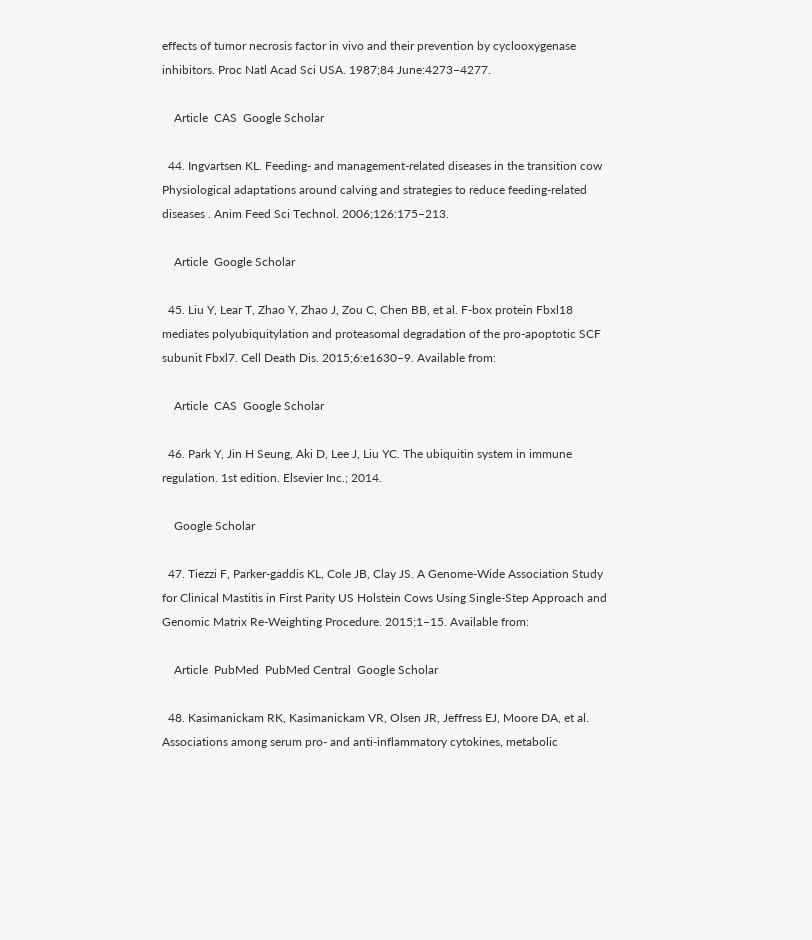effects of tumor necrosis factor in vivo and their prevention by cyclooxygenase inhibitors. Proc Natl Acad Sci USA. 1987;84 June:4273–4277.

    Article  CAS  Google Scholar

  44. Ingvartsen KL. Feeding- and management-related diseases in the transition cow Physiological adaptations around calving and strategies to reduce feeding-related diseases . Anim Feed Sci Technol. 2006;126:175–213.

    Article  Google Scholar

  45. Liu Y, Lear T, Zhao Y, Zhao J, Zou C, Chen BB, et al. F-box protein Fbxl18 mediates polyubiquitylation and proteasomal degradation of the pro-apoptotic SCF subunit Fbxl7. Cell Death Dis. 2015;6:e1630–9. Available from:

    Article  CAS  Google Scholar

  46. Park Y, Jin H Seung, Aki D, Lee J, Liu YC. The ubiquitin system in immune regulation. 1st edition. Elsevier Inc.; 2014.

    Google Scholar

  47. Tiezzi F, Parker-gaddis KL, Cole JB, Clay JS. A Genome-Wide Association Study for Clinical Mastitis in First Parity US Holstein Cows Using Single-Step Approach and Genomic Matrix Re-Weighting Procedure. 2015;1–15. Available from:

    Article  PubMed  PubMed Central  Google Scholar

  48. Kasimanickam RK, Kasimanickam VR, Olsen JR, Jeffress EJ, Moore DA, et al. Associations among serum pro- and anti-inflammatory cytokines, metabolic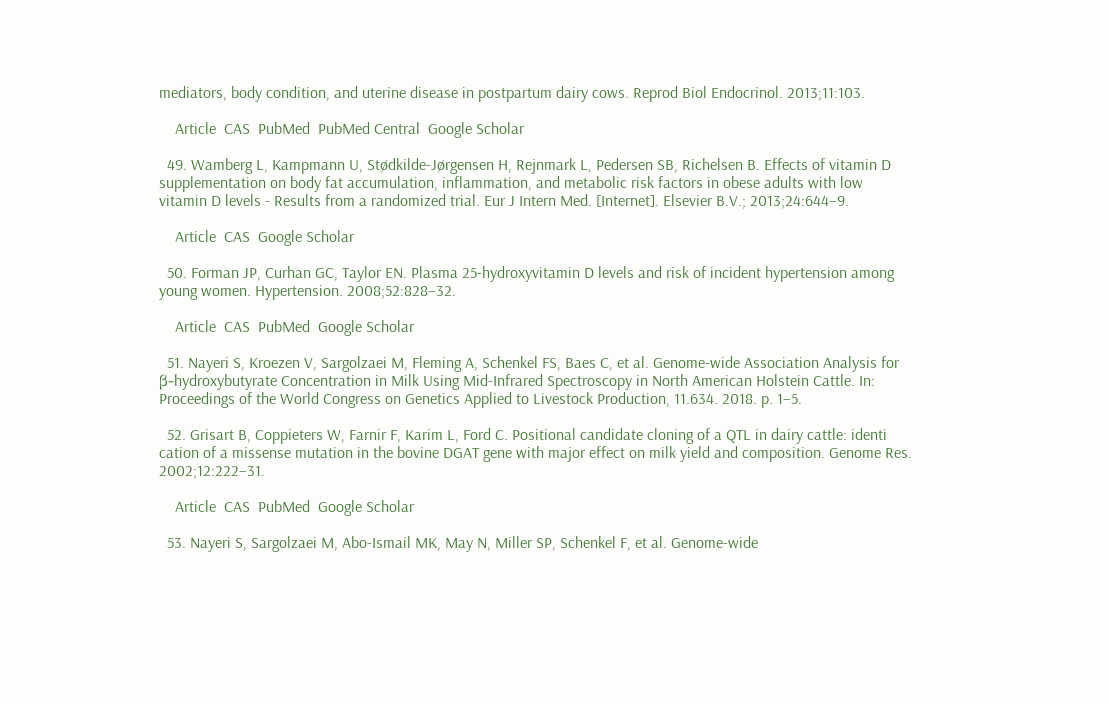mediators, body condition, and uterine disease in postpartum dairy cows. Reprod Biol Endocrinol. 2013;11:103.

    Article  CAS  PubMed  PubMed Central  Google Scholar

  49. Wamberg L, Kampmann U, Stødkilde-Jørgensen H, Rejnmark L, Pedersen SB, Richelsen B. Effects of vitamin D supplementation on body fat accumulation, inflammation, and metabolic risk factors in obese adults with low vitamin D levels - Results from a randomized trial. Eur J Intern Med. [Internet]. Elsevier B.V.; 2013;24:644–9.

    Article  CAS  Google Scholar

  50. Forman JP, Curhan GC, Taylor EN. Plasma 25-hydroxyvitamin D levels and risk of incident hypertension among young women. Hypertension. 2008;52:828–32.

    Article  CAS  PubMed  Google Scholar

  51. Nayeri S, Kroezen V, Sargolzaei M, Fleming A, Schenkel FS, Baes C, et al. Genome-wide Association Analysis for β-hydroxybutyrate Concentration in Milk Using Mid-Infrared Spectroscopy in North American Holstein Cattle. In: Proceedings of the World Congress on Genetics Applied to Livestock Production, 11.634. 2018. p. 1–5.

  52. Grisart B, Coppieters W, Farnir F, Karim L, Ford C. Positional candidate cloning of a QTL in dairy cattle: identi cation of a missense mutation in the bovine DGAT gene with major effect on milk yield and composition. Genome Res. 2002;12:222–31.

    Article  CAS  PubMed  Google Scholar

  53. Nayeri S, Sargolzaei M, Abo-Ismail MK, May N, Miller SP, Schenkel F, et al. Genome-wide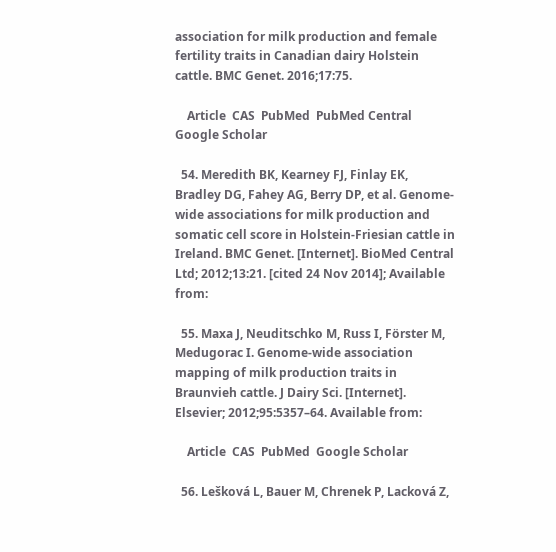association for milk production and female fertility traits in Canadian dairy Holstein cattle. BMC Genet. 2016;17:75.

    Article  CAS  PubMed  PubMed Central  Google Scholar

  54. Meredith BK, Kearney FJ, Finlay EK, Bradley DG, Fahey AG, Berry DP, et al. Genome-wide associations for milk production and somatic cell score in Holstein-Friesian cattle in Ireland. BMC Genet. [Internet]. BioMed Central Ltd; 2012;13:21. [cited 24 Nov 2014]; Available from:

  55. Maxa J, Neuditschko M, Russ I, Förster M, Medugorac I. Genome-wide association mapping of milk production traits in Braunvieh cattle. J Dairy Sci. [Internet]. Elsevier; 2012;95:5357–64. Available from:

    Article  CAS  PubMed  Google Scholar

  56. Lešková L, Bauer M, Chrenek P, Lacková Z,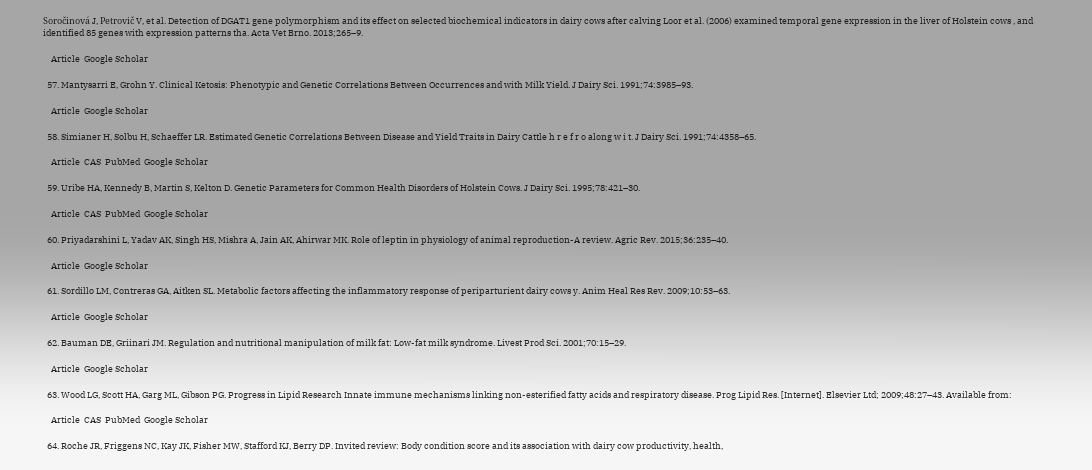Soročinová J, Petrovič V, et al. Detection of DGAT1 gene polymorphism and its effect on selected biochemical indicators in dairy cows after calving Loor et al. (2006) examined temporal gene expression in the liver of Holstein cows , and identified 85 genes with expression patterns tha. Acta Vet Brno. 2013;265–9.

    Article  Google Scholar

  57. Mantysarri E, Grohn Y. Clinical Ketosis: Phenotypic and Genetic Correlations Between Occurrences and with Milk Yield. J Dairy Sci. 1991;74:3985–93.

    Article  Google Scholar

  58. Simianer H, Solbu H, Schaeffer LR. Estimated Genetic Correlations Between Disease and Yield Traits in Dairy Cattle h r e f r o along w i t. J Dairy Sci. 1991;74:4358–65.

    Article  CAS  PubMed  Google Scholar

  59. Uribe HA, Kennedy B, Martin S, Kelton D. Genetic Parameters for Common Health Disorders of Holstein Cows. J Dairy Sci. 1995;78:421–30.

    Article  CAS  PubMed  Google Scholar

  60. Priyadarshini L, Yadav AK, Singh HS, Mishra A, Jain AK, Ahirwar MK. Role of leptin in physiology of animal reproduction-A review. Agric Rev. 2015;36:235–40.

    Article  Google Scholar

  61. Sordillo LM, Contreras GA, Aitken SL. Metabolic factors affecting the inflammatory response of periparturient dairy cows y. Anim Heal Res Rev. 2009;10:53–63.

    Article  Google Scholar

  62. Bauman DE, Griinari JM. Regulation and nutritional manipulation of milk fat: Low-fat milk syndrome. Livest Prod Sci. 2001;70:15–29.

    Article  Google Scholar

  63. Wood LG, Scott HA, Garg ML, Gibson PG. Progress in Lipid Research Innate immune mechanisms linking non-esterified fatty acids and respiratory disease. Prog Lipid Res. [Internet]. Elsevier Ltd; 2009;48:27–43. Available from:

    Article  CAS  PubMed  Google Scholar

  64. Roche JR, Friggens NC, Kay JK, Fisher MW, Stafford KJ, Berry DP. Invited review: Body condition score and its association with dairy cow productivity, health,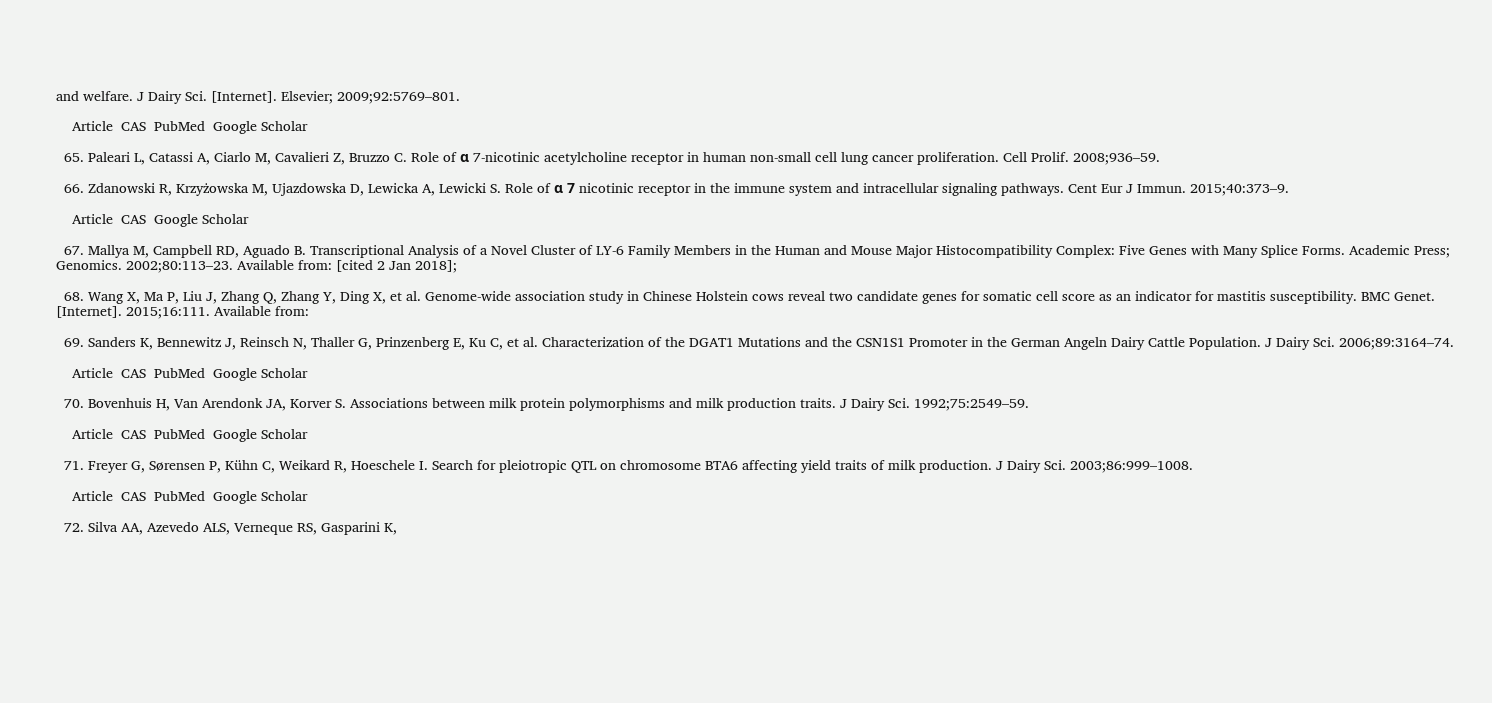and welfare. J Dairy Sci. [Internet]. Elsevier; 2009;92:5769–801.

    Article  CAS  PubMed  Google Scholar

  65. Paleari L, Catassi A, Ciarlo M, Cavalieri Z, Bruzzo C. Role of α 7-nicotinic acetylcholine receptor in human non-small cell lung cancer proliferation. Cell Prolif. 2008;936–59.

  66. Zdanowski R, Krzyżowska M, Ujazdowska D, Lewicka A, Lewicki S. Role of α 7 nicotinic receptor in the immune system and intracellular signaling pathways. Cent Eur J Immun. 2015;40:373–9.

    Article  CAS  Google Scholar

  67. Mallya M, Campbell RD, Aguado B. Transcriptional Analysis of a Novel Cluster of LY-6 Family Members in the Human and Mouse Major Histocompatibility Complex: Five Genes with Many Splice Forms. Academic Press; Genomics. 2002;80:113–23. Available from: [cited 2 Jan 2018];

  68. Wang X, Ma P, Liu J, Zhang Q, Zhang Y, Ding X, et al. Genome-wide association study in Chinese Holstein cows reveal two candidate genes for somatic cell score as an indicator for mastitis susceptibility. BMC Genet. [Internet]. 2015;16:111. Available from:

  69. Sanders K, Bennewitz J, Reinsch N, Thaller G, Prinzenberg E, Ku C, et al. Characterization of the DGAT1 Mutations and the CSN1S1 Promoter in the German Angeln Dairy Cattle Population. J Dairy Sci. 2006;89:3164–74.

    Article  CAS  PubMed  Google Scholar

  70. Bovenhuis H, Van Arendonk JA, Korver S. Associations between milk protein polymorphisms and milk production traits. J Dairy Sci. 1992;75:2549–59.

    Article  CAS  PubMed  Google Scholar

  71. Freyer G, Sørensen P, Kühn C, Weikard R, Hoeschele I. Search for pleiotropic QTL on chromosome BTA6 affecting yield traits of milk production. J Dairy Sci. 2003;86:999–1008.

    Article  CAS  PubMed  Google Scholar

  72. Silva AA, Azevedo ALS, Verneque RS, Gasparini K,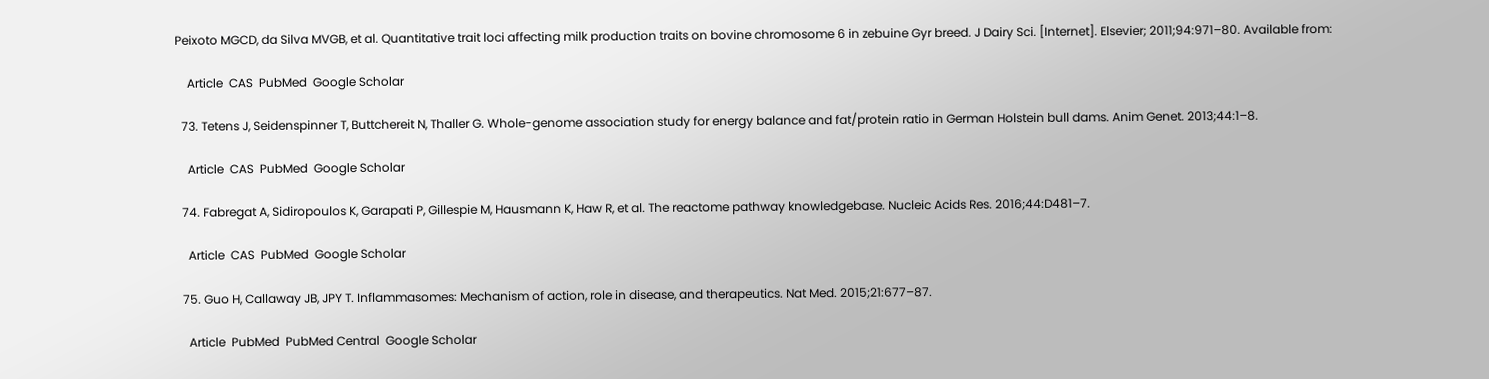Peixoto MGCD, da Silva MVGB, et al. Quantitative trait loci affecting milk production traits on bovine chromosome 6 in zebuine Gyr breed. J Dairy Sci. [Internet]. Elsevier; 2011;94:971–80. Available from:

    Article  CAS  PubMed  Google Scholar

  73. Tetens J, Seidenspinner T, Buttchereit N, Thaller G. Whole-genome association study for energy balance and fat/protein ratio in German Holstein bull dams. Anim Genet. 2013;44:1–8.

    Article  CAS  PubMed  Google Scholar

  74. Fabregat A, Sidiropoulos K, Garapati P, Gillespie M, Hausmann K, Haw R, et al. The reactome pathway knowledgebase. Nucleic Acids Res. 2016;44:D481–7.

    Article  CAS  PubMed  Google Scholar

  75. Guo H, Callaway JB, JPY T. Inflammasomes: Mechanism of action, role in disease, and therapeutics. Nat Med. 2015;21:677–87.

    Article  PubMed  PubMed Central  Google Scholar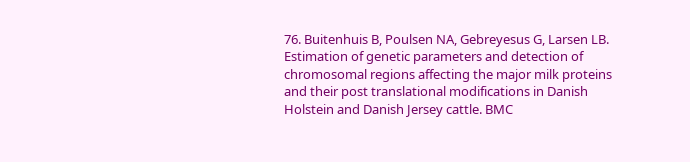76. Buitenhuis B, Poulsen NA, Gebreyesus G, Larsen LB. Estimation of genetic parameters and detection of chromosomal regions affecting the major milk proteins and their post translational modifications in Danish Holstein and Danish Jersey cattle. BMC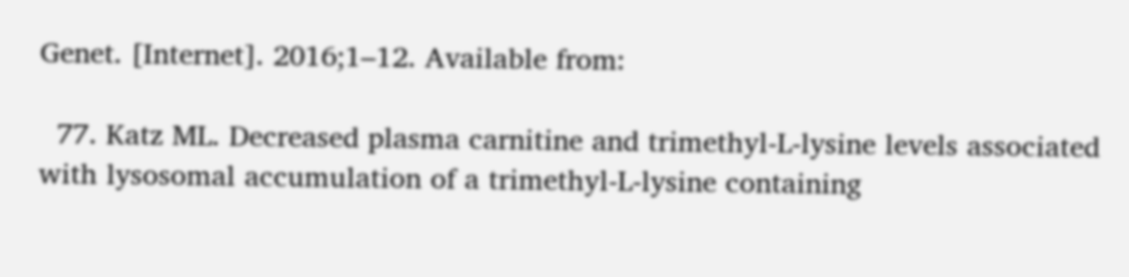Genet. [Internet]. 2016;1–12. Available from:

  77. Katz ML. Decreased plasma carnitine and trimethyl-L-lysine levels associated with lysosomal accumulation of a trimethyl-L-lysine containing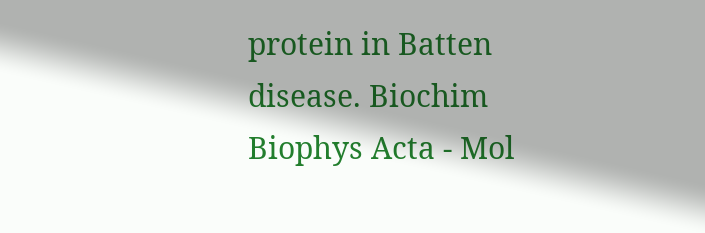protein in Batten disease. Biochim Biophys Acta - Mol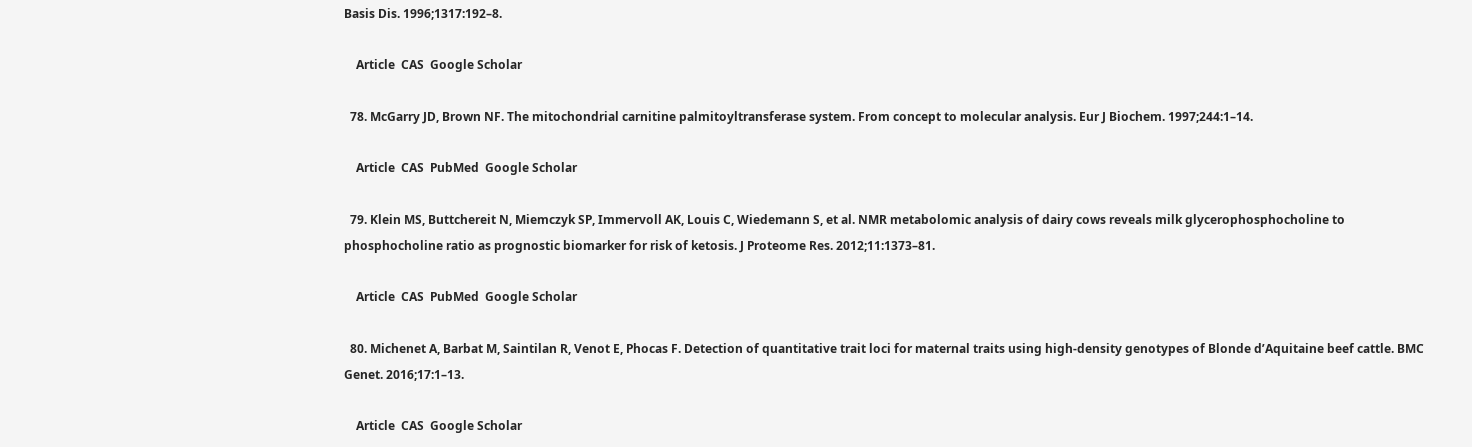Basis Dis. 1996;1317:192–8.

    Article  CAS  Google Scholar

  78. McGarry JD, Brown NF. The mitochondrial carnitine palmitoyltransferase system. From concept to molecular analysis. Eur J Biochem. 1997;244:1–14.

    Article  CAS  PubMed  Google Scholar

  79. Klein MS, Buttchereit N, Miemczyk SP, Immervoll AK, Louis C, Wiedemann S, et al. NMR metabolomic analysis of dairy cows reveals milk glycerophosphocholine to phosphocholine ratio as prognostic biomarker for risk of ketosis. J Proteome Res. 2012;11:1373–81.

    Article  CAS  PubMed  Google Scholar

  80. Michenet A, Barbat M, Saintilan R, Venot E, Phocas F. Detection of quantitative trait loci for maternal traits using high-density genotypes of Blonde d’Aquitaine beef cattle. BMC Genet. 2016;17:1–13.

    Article  CAS  Google Scholar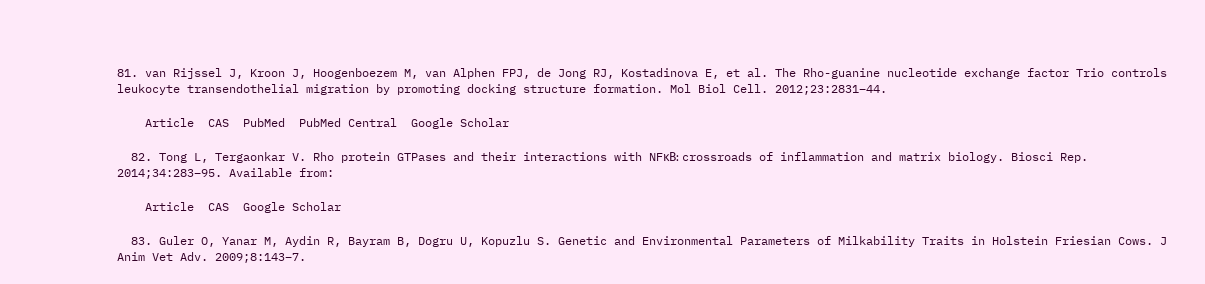81. van Rijssel J, Kroon J, Hoogenboezem M, van Alphen FPJ, de Jong RJ, Kostadinova E, et al. The Rho-guanine nucleotide exchange factor Trio controls leukocyte transendothelial migration by promoting docking structure formation. Mol Biol Cell. 2012;23:2831–44.

    Article  CAS  PubMed  PubMed Central  Google Scholar

  82. Tong L, Tergaonkar V. Rho protein GTPases and their interactions with NFκB: crossroads of inflammation and matrix biology. Biosci Rep. 2014;34:283–95. Available from:

    Article  CAS  Google Scholar

  83. Guler O, Yanar M, Aydin R, Bayram B, Dogru U, Kopuzlu S. Genetic and Environmental Parameters of Milkability Traits in Holstein Friesian Cows. J Anim Vet Adv. 2009;8:143–7.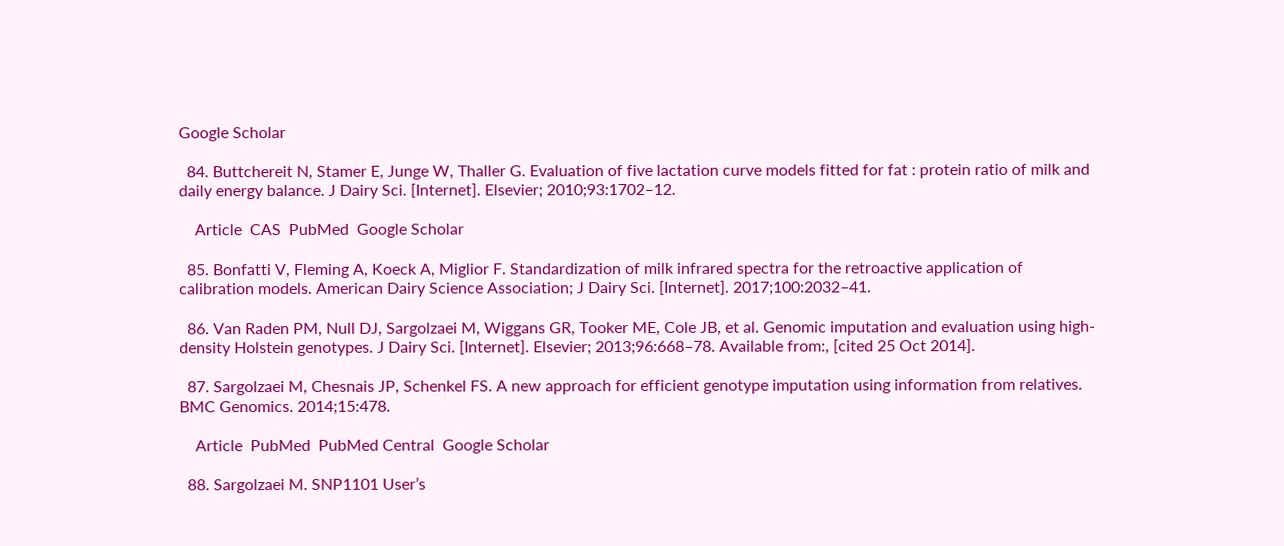Google Scholar

  84. Buttchereit N, Stamer E, Junge W, Thaller G. Evaluation of five lactation curve models fitted for fat : protein ratio of milk and daily energy balance. J Dairy Sci. [Internet]. Elsevier; 2010;93:1702–12.

    Article  CAS  PubMed  Google Scholar

  85. Bonfatti V, Fleming A, Koeck A, Miglior F. Standardization of milk infrared spectra for the retroactive application of calibration models. American Dairy Science Association; J Dairy Sci. [Internet]. 2017;100:2032–41.

  86. Van Raden PM, Null DJ, Sargolzaei M, Wiggans GR, Tooker ME, Cole JB, et al. Genomic imputation and evaluation using high-density Holstein genotypes. J Dairy Sci. [Internet]. Elsevier; 2013;96:668–78. Available from:, [cited 25 Oct 2014].

  87. Sargolzaei M, Chesnais JP, Schenkel FS. A new approach for efficient genotype imputation using information from relatives. BMC Genomics. 2014;15:478.

    Article  PubMed  PubMed Central  Google Scholar

  88. Sargolzaei M. SNP1101 User’s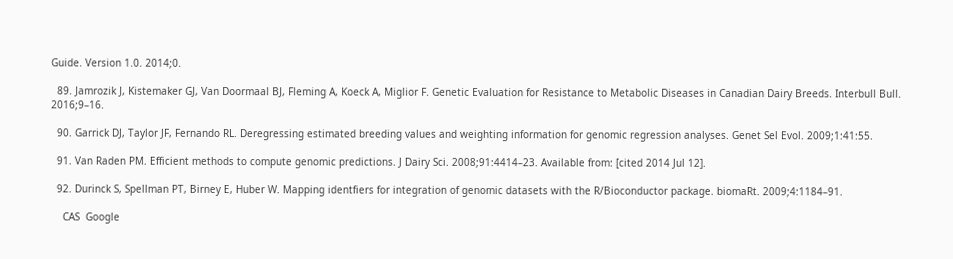Guide. Version 1.0. 2014;0.

  89. Jamrozik J, Kistemaker GJ, Van Doormaal BJ, Fleming A, Koeck A, Miglior F. Genetic Evaluation for Resistance to Metabolic Diseases in Canadian Dairy Breeds. Interbull Bull. 2016;9–16.

  90. Garrick DJ, Taylor JF, Fernando RL. Deregressing estimated breeding values and weighting information for genomic regression analyses. Genet Sel Evol. 2009;1:41:55.

  91. Van Raden PM. Efficient methods to compute genomic predictions. J Dairy Sci. 2008;91:4414–23. Available from: [cited 2014 Jul 12].

  92. Durinck S, Spellman PT, Birney E, Huber W. Mapping identfiers for integration of genomic datasets with the R/Bioconductor package. biomaRt. 2009;4:1184–91.

    CAS  Google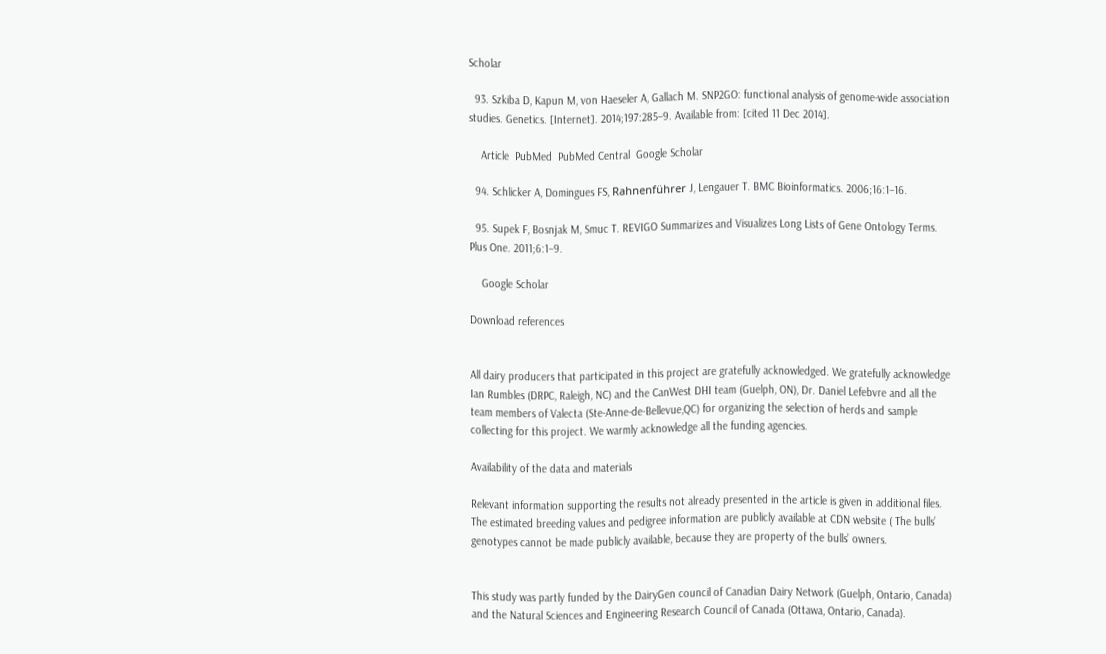Scholar

  93. Szkiba D, Kapun M, von Haeseler A, Gallach M. SNP2GO: functional analysis of genome-wide association studies. Genetics. [Internet]. 2014;197:285–9. Available from: [cited 11 Dec 2014].

    Article  PubMed  PubMed Central  Google Scholar

  94. Schlicker A, Domingues FS, Rahnenführer J, Lengauer T. BMC Bioinformatics. 2006;16:1–16.

  95. Supek F, Bosnjak M, Smuc T. REVIGO Summarizes and Visualizes Long Lists of Gene Ontology Terms. Plus One. 2011;6:1–9.

    Google Scholar

Download references


All dairy producers that participated in this project are gratefully acknowledged. We gratefully acknowledge Ian Rumbles (DRPC, Raleigh, NC) and the CanWest DHI team (Guelph, ON), Dr. Daniel Lefebvre and all the team members of Valecta (Ste-Anne-de-Bellevue,QC) for organizing the selection of herds and sample collecting for this project. We warmly acknowledge all the funding agencies.

Availability of the data and materials

Relevant information supporting the results not already presented in the article is given in additional files. The estimated breeding values and pedigree information are publicly available at CDN website ( The bulls’ genotypes cannot be made publicly available, because they are property of the bulls’ owners.


This study was partly funded by the DairyGen council of Canadian Dairy Network (Guelph, Ontario, Canada) and the Natural Sciences and Engineering Research Council of Canada (Ottawa, Ontario, Canada).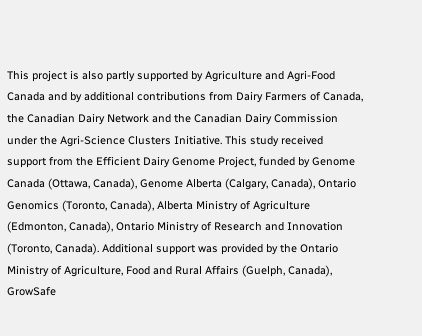This project is also partly supported by Agriculture and Agri-Food Canada and by additional contributions from Dairy Farmers of Canada, the Canadian Dairy Network and the Canadian Dairy Commission under the Agri-Science Clusters Initiative. This study received support from the Efficient Dairy Genome Project, funded by Genome Canada (Ottawa, Canada), Genome Alberta (Calgary, Canada), Ontario Genomics (Toronto, Canada), Alberta Ministry of Agriculture (Edmonton, Canada), Ontario Ministry of Research and Innovation (Toronto, Canada). Additional support was provided by the Ontario Ministry of Agriculture, Food and Rural Affairs (Guelph, Canada), GrowSafe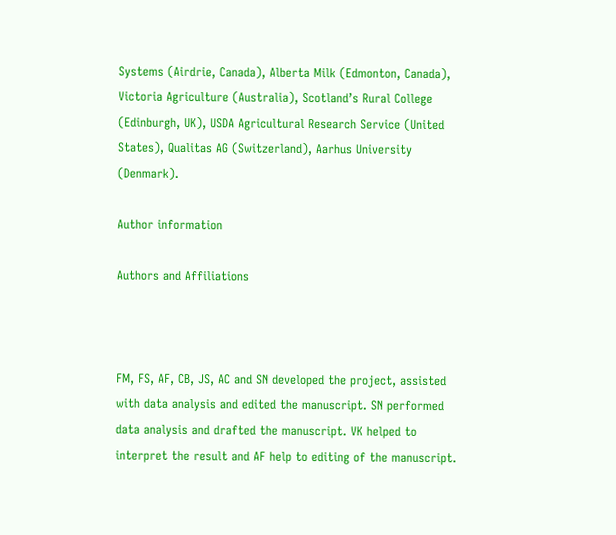Systems (Airdrie, Canada), Alberta Milk (Edmonton, Canada), Victoria Agriculture (Australia), Scotland’s Rural College (Edinburgh, UK), USDA Agricultural Research Service (United States), Qualitas AG (Switzerland), Aarhus University (Denmark).

Author information

Authors and Affiliations



FM, FS, AF, CB, JS, AC and SN developed the project, assisted with data analysis and edited the manuscript. SN performed data analysis and drafted the manuscript. VK helped to interpret the result and AF help to editing of the manuscript.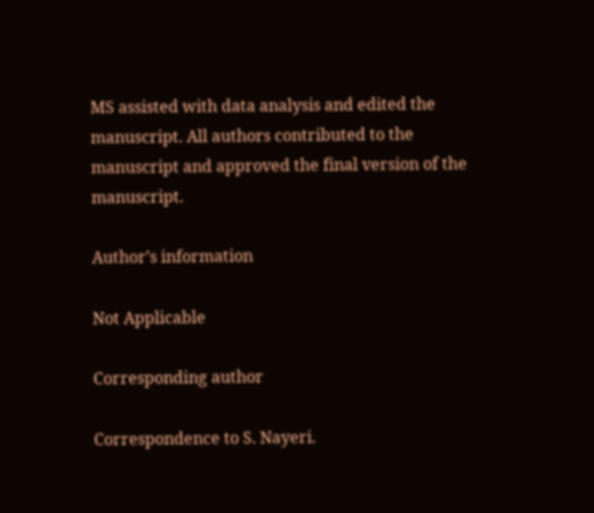MS assisted with data analysis and edited the manuscript. All authors contributed to the manuscript and approved the final version of the manuscript.

Author’s information

Not Applicable

Corresponding author

Correspondence to S. Nayeri.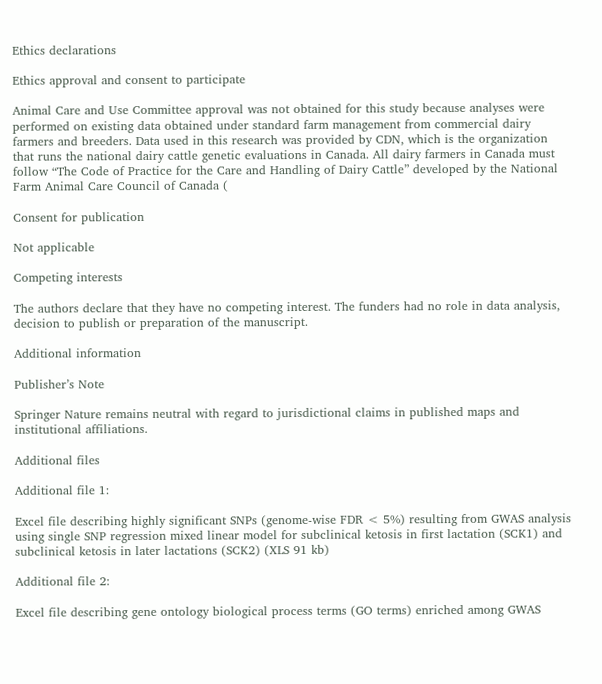Ethics declarations

Ethics approval and consent to participate

Animal Care and Use Committee approval was not obtained for this study because analyses were performed on existing data obtained under standard farm management from commercial dairy farmers and breeders. Data used in this research was provided by CDN, which is the organization that runs the national dairy cattle genetic evaluations in Canada. All dairy farmers in Canada must follow “The Code of Practice for the Care and Handling of Dairy Cattle” developed by the National Farm Animal Care Council of Canada (

Consent for publication

Not applicable

Competing interests

The authors declare that they have no competing interest. The funders had no role in data analysis, decision to publish or preparation of the manuscript.

Additional information

Publisher’s Note

Springer Nature remains neutral with regard to jurisdictional claims in published maps and institutional affiliations.

Additional files

Additional file 1:

Excel file describing highly significant SNPs (genome-wise FDR < 5%) resulting from GWAS analysis using single SNP regression mixed linear model for subclinical ketosis in first lactation (SCK1) and subclinical ketosis in later lactations (SCK2) (XLS 91 kb)

Additional file 2:

Excel file describing gene ontology biological process terms (GO terms) enriched among GWAS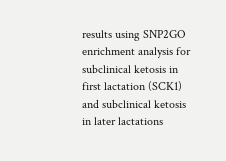results using SNP2GO enrichment analysis for subclinical ketosis in first lactation (SCK1) and subclinical ketosis in later lactations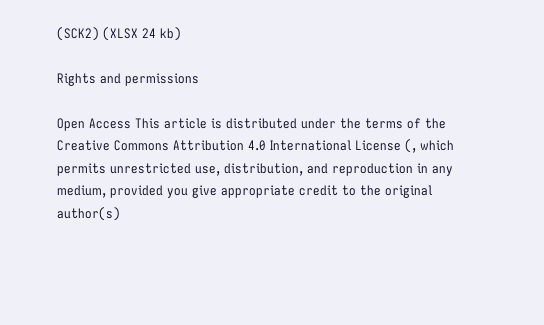(SCK2) (XLSX 24 kb)

Rights and permissions

Open Access This article is distributed under the terms of the Creative Commons Attribution 4.0 International License (, which permits unrestricted use, distribution, and reproduction in any medium, provided you give appropriate credit to the original author(s)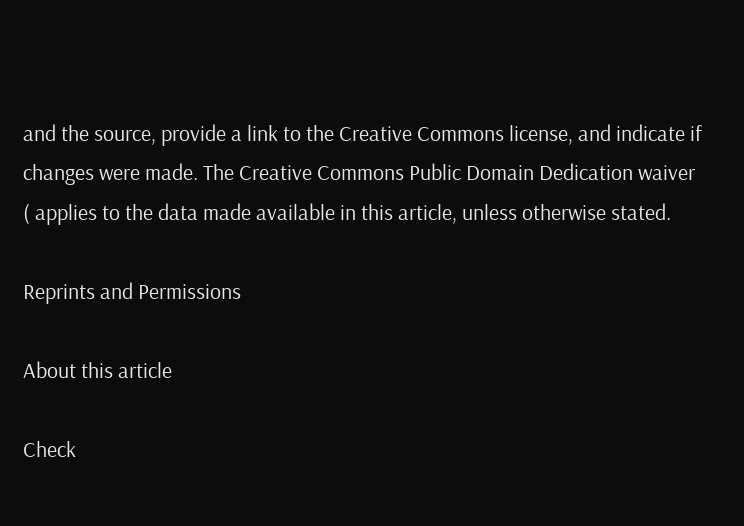and the source, provide a link to the Creative Commons license, and indicate if changes were made. The Creative Commons Public Domain Dedication waiver ( applies to the data made available in this article, unless otherwise stated.

Reprints and Permissions

About this article

Check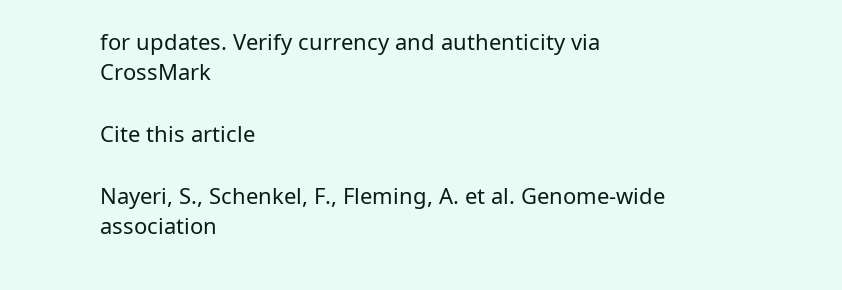for updates. Verify currency and authenticity via CrossMark

Cite this article

Nayeri, S., Schenkel, F., Fleming, A. et al. Genome-wide association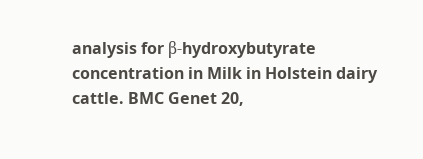analysis for β-hydroxybutyrate concentration in Milk in Holstein dairy cattle. BMC Genet 20,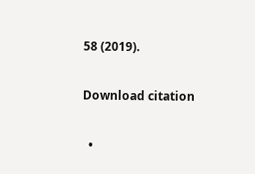58 (2019).

Download citation

  •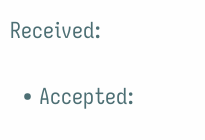Received:

  • Accepted: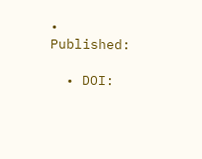• Published:

  • DOI: